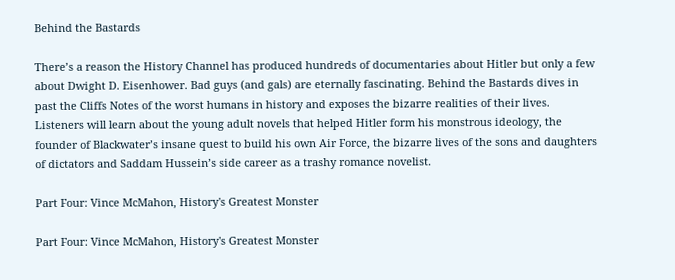Behind the Bastards

There’s a reason the History Channel has produced hundreds of documentaries about Hitler but only a few about Dwight D. Eisenhower. Bad guys (and gals) are eternally fascinating. Behind the Bastards dives in past the Cliffs Notes of the worst humans in history and exposes the bizarre realities of their lives. Listeners will learn about the young adult novels that helped Hitler form his monstrous ideology, the founder of Blackwater’s insane quest to build his own Air Force, the bizarre lives of the sons and daughters of dictators and Saddam Hussein’s side career as a trashy romance novelist.

Part Four: Vince McMahon, History's Greatest Monster

Part Four: Vince McMahon, History's Greatest Monster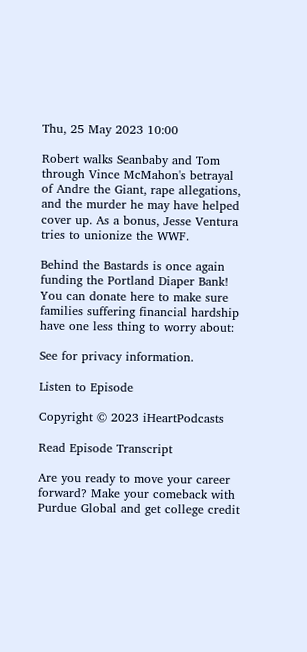Thu, 25 May 2023 10:00

Robert walks Seanbaby and Tom through Vince McMahon's betrayal of Andre the Giant, rape allegations, and the murder he may have helped cover up. As a bonus, Jesse Ventura tries to unionize the WWF.

Behind the Bastards is once again funding the Portland Diaper Bank! You can donate here to make sure families suffering financial hardship have one less thing to worry about:

See for privacy information.

Listen to Episode

Copyright © 2023 iHeartPodcasts

Read Episode Transcript

Are you ready to move your career forward? Make your comeback with Purdue Global and get college credit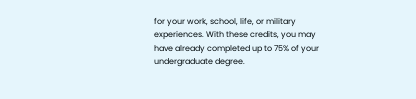for your work, school, life, or military experiences. With these credits, you may have already completed up to 75% of your undergraduate degree.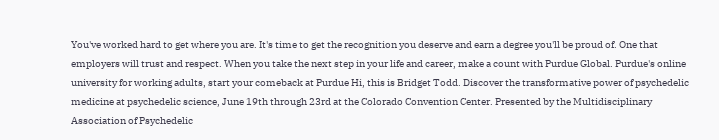You've worked hard to get where you are. It's time to get the recognition you deserve and earn a degree you'll be proud of. One that employers will trust and respect. When you take the next step in your life and career, make a count with Purdue Global. Purdue's online university for working adults, start your comeback at Purdue Hi, this is Bridget Todd. Discover the transformative power of psychedelic medicine at psychedelic science, June 19th through 23rd at the Colorado Convention Center. Presented by the Multidisciplinary Association of Psychedelic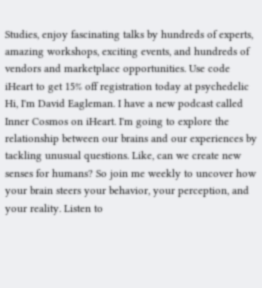Studies, enjoy fascinating talks by hundreds of experts, amazing workshops, exciting events, and hundreds of vendors and marketplace opportunities. Use code iHeart to get 15% off registration today at psychedelic Hi, I'm David Eagleman. I have a new podcast called Inner Cosmos on iHeart. I'm going to explore the relationship between our brains and our experiences by tackling unusual questions. Like, can we create new senses for humans? So join me weekly to uncover how your brain steers your behavior, your perception, and your reality. Listen to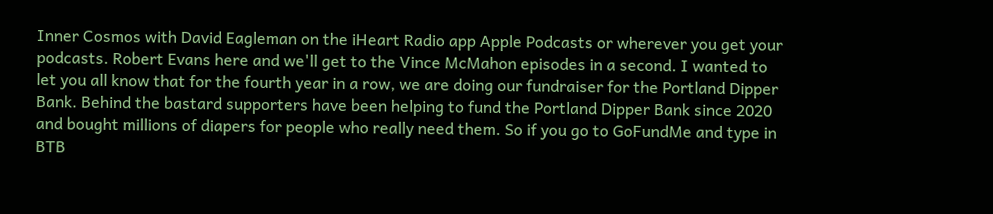Inner Cosmos with David Eagleman on the iHeart Radio app Apple Podcasts or wherever you get your podcasts. Robert Evans here and we'll get to the Vince McMahon episodes in a second. I wanted to let you all know that for the fourth year in a row, we are doing our fundraiser for the Portland Dipper Bank. Behind the bastard supporters have been helping to fund the Portland Dipper Bank since 2020 and bought millions of diapers for people who really need them. So if you go to GoFundMe and type in BTB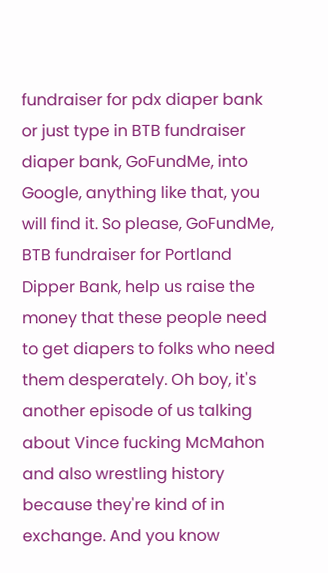fundraiser for pdx diaper bank or just type in BTB fundraiser diaper bank, GoFundMe, into Google, anything like that, you will find it. So please, GoFundMe, BTB fundraiser for Portland Dipper Bank, help us raise the money that these people need to get diapers to folks who need them desperately. Oh boy, it's another episode of us talking about Vince fucking McMahon and also wrestling history because they're kind of in exchange. And you know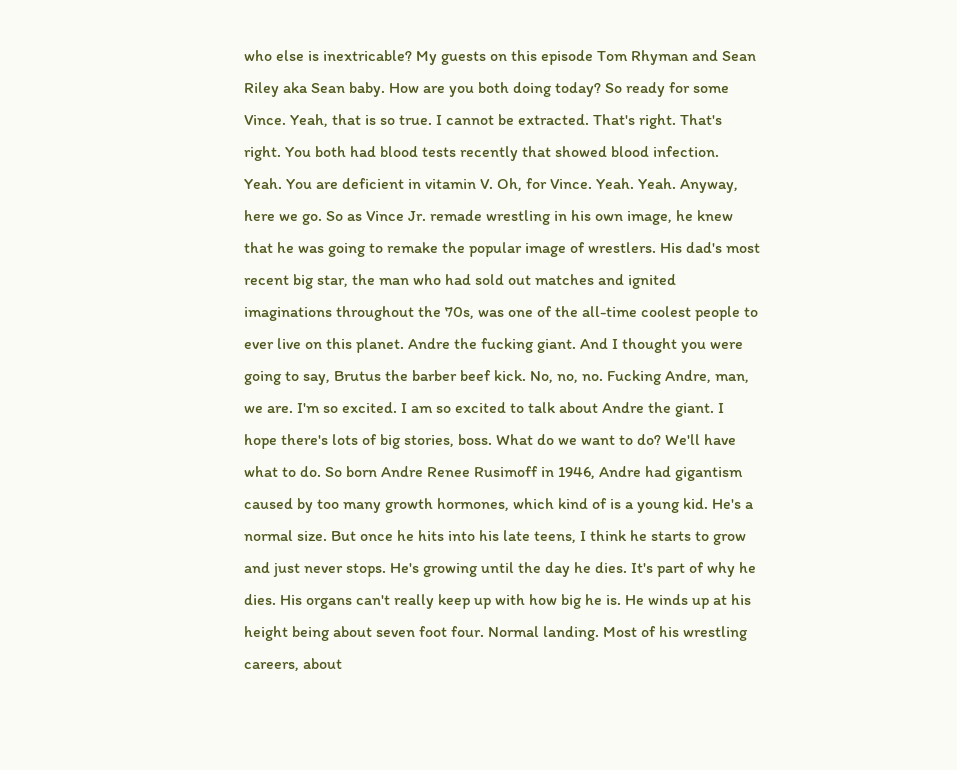who else is inextricable? My guests on this episode Tom Rhyman and Sean Riley aka Sean baby. How are you both doing today? So ready for some Vince. Yeah, that is so true. I cannot be extracted. That's right. That's right. You both had blood tests recently that showed blood infection. Yeah. You are deficient in vitamin V. Oh, for Vince. Yeah. Yeah. Anyway, here we go. So as Vince Jr. remade wrestling in his own image, he knew that he was going to remake the popular image of wrestlers. His dad's most recent big star, the man who had sold out matches and ignited imaginations throughout the 70s, was one of the all-time coolest people to ever live on this planet. Andre the fucking giant. And I thought you were going to say, Brutus the barber beef kick. No, no, no. Fucking Andre, man, we are. I'm so excited. I am so excited to talk about Andre the giant. I hope there's lots of big stories, boss. What do we want to do? We'll have what to do. So born Andre Renee Rusimoff in 1946, Andre had gigantism caused by too many growth hormones, which kind of is a young kid. He's a normal size. But once he hits into his late teens, I think he starts to grow and just never stops. He's growing until the day he dies. It's part of why he dies. His organs can't really keep up with how big he is. He winds up at his height being about seven foot four. Normal landing. Most of his wrestling careers, about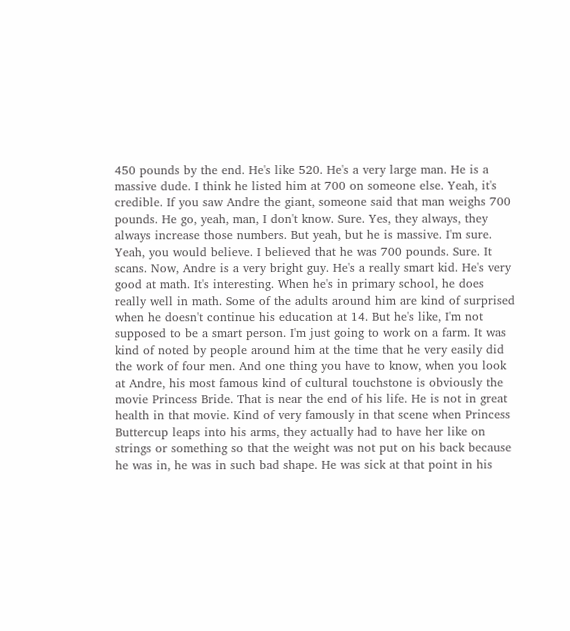450 pounds by the end. He's like 520. He's a very large man. He is a massive dude. I think he listed him at 700 on someone else. Yeah, it's credible. If you saw Andre the giant, someone said that man weighs 700 pounds. He go, yeah, man, I don't know. Sure. Yes, they always, they always increase those numbers. But yeah, but he is massive. I'm sure. Yeah, you would believe. I believed that he was 700 pounds. Sure. It scans. Now, Andre is a very bright guy. He's a really smart kid. He's very good at math. It's interesting. When he's in primary school, he does really well in math. Some of the adults around him are kind of surprised when he doesn't continue his education at 14. But he's like, I'm not supposed to be a smart person. I'm just going to work on a farm. It was kind of noted by people around him at the time that he very easily did the work of four men. And one thing you have to know, when you look at Andre, his most famous kind of cultural touchstone is obviously the movie Princess Bride. That is near the end of his life. He is not in great health in that movie. Kind of very famously in that scene when Princess Buttercup leaps into his arms, they actually had to have her like on strings or something so that the weight was not put on his back because he was in, he was in such bad shape. He was sick at that point in his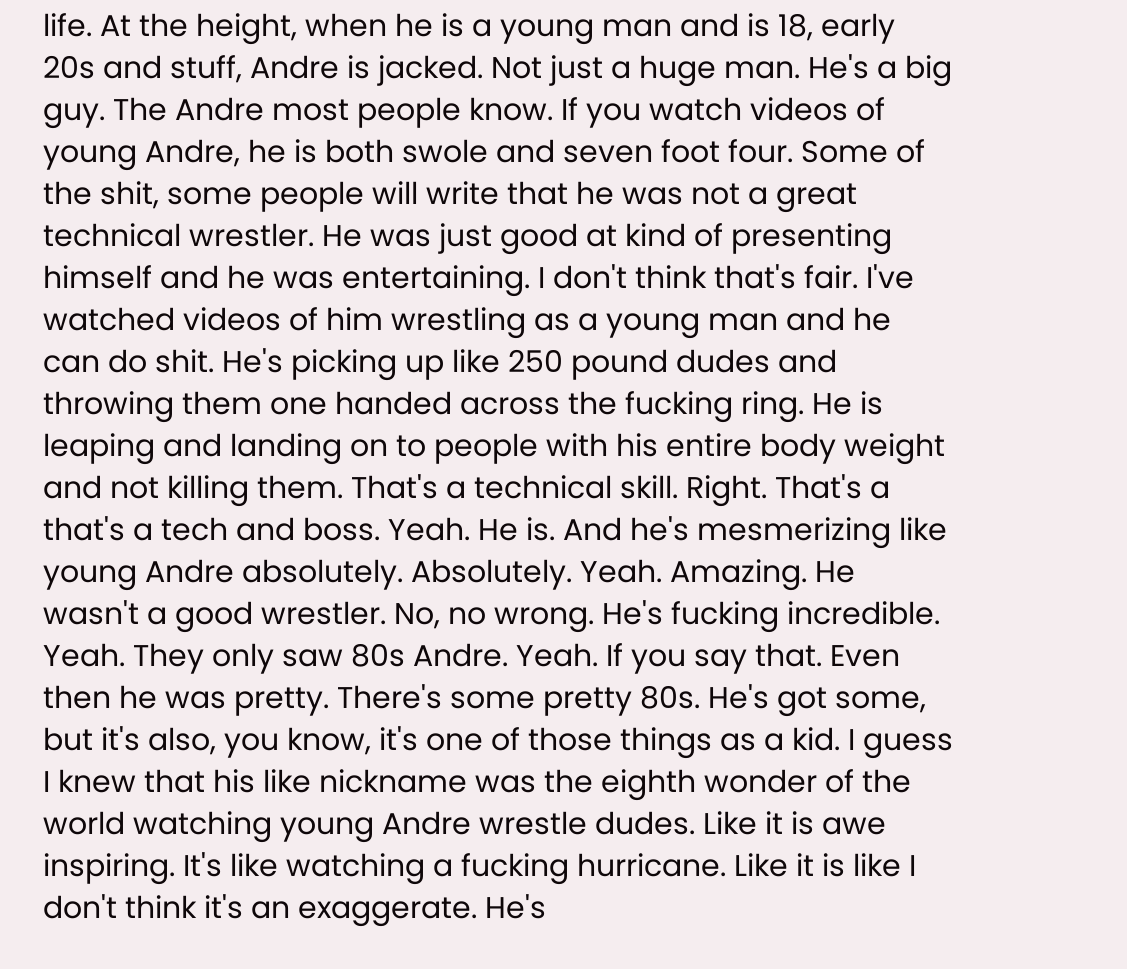life. At the height, when he is a young man and is 18, early 20s and stuff, Andre is jacked. Not just a huge man. He's a big guy. The Andre most people know. If you watch videos of young Andre, he is both swole and seven foot four. Some of the shit, some people will write that he was not a great technical wrestler. He was just good at kind of presenting himself and he was entertaining. I don't think that's fair. I've watched videos of him wrestling as a young man and he can do shit. He's picking up like 250 pound dudes and throwing them one handed across the fucking ring. He is leaping and landing on to people with his entire body weight and not killing them. That's a technical skill. Right. That's a that's a tech and boss. Yeah. He is. And he's mesmerizing like young Andre absolutely. Absolutely. Yeah. Amazing. He wasn't a good wrestler. No, no wrong. He's fucking incredible. Yeah. They only saw 80s Andre. Yeah. If you say that. Even then he was pretty. There's some pretty 80s. He's got some, but it's also, you know, it's one of those things as a kid. I guess I knew that his like nickname was the eighth wonder of the world watching young Andre wrestle dudes. Like it is awe inspiring. It's like watching a fucking hurricane. Like it is like I don't think it's an exaggerate. He's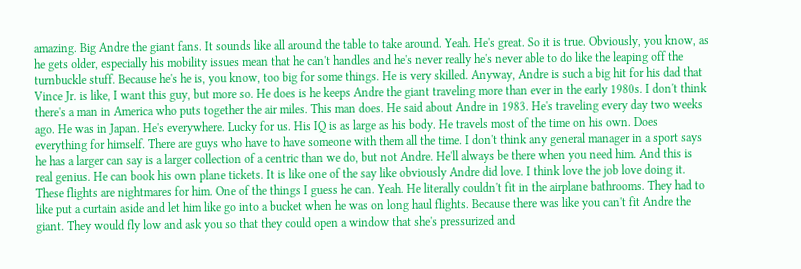amazing. Big Andre the giant fans. It sounds like all around the table to take around. Yeah. He's great. So it is true. Obviously, you know, as he gets older, especially his mobility issues mean that he can't handles and he's never really he's never able to do like the leaping off the turnbuckle stuff. Because he's he is, you know, too big for some things. He is very skilled. Anyway, Andre is such a big hit for his dad that Vince Jr. is like, I want this guy, but more so. He does is he keeps Andre the giant traveling more than ever in the early 1980s. I don't think there's a man in America who puts together the air miles. This man does. He said about Andre in 1983. He's traveling every day two weeks ago. He was in Japan. He's everywhere. Lucky for us. His IQ is as large as his body. He travels most of the time on his own. Does everything for himself. There are guys who have to have someone with them all the time. I don't think any general manager in a sport says he has a larger can say is a larger collection of a centric than we do, but not Andre. He'll always be there when you need him. And this is real genius. He can book his own plane tickets. It is like one of the say like obviously Andre did love. I think love the job love doing it. These flights are nightmares for him. One of the things I guess he can. Yeah. He literally couldn't fit in the airplane bathrooms. They had to like put a curtain aside and let him like go into a bucket when he was on long haul flights. Because there was like you can't fit Andre the giant. They would fly low and ask you so that they could open a window that she's pressurized and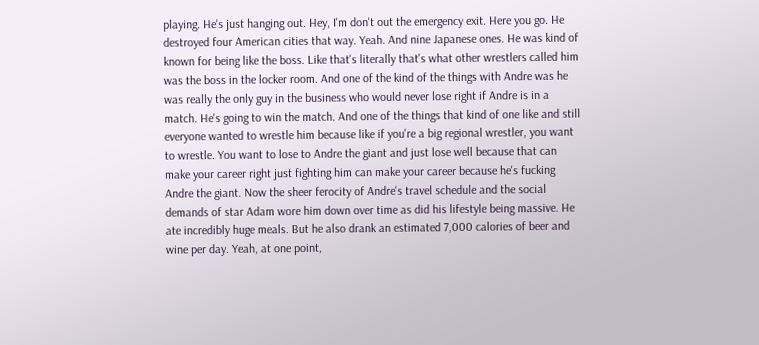playing. He's just hanging out. Hey, I'm don't out the emergency exit. Here you go. He destroyed four American cities that way. Yeah. And nine Japanese ones. He was kind of known for being like the boss. Like that's literally that's what other wrestlers called him was the boss in the locker room. And one of the kind of the things with Andre was he was really the only guy in the business who would never lose right if Andre is in a match. He's going to win the match. And one of the things that kind of one like and still everyone wanted to wrestle him because like if you're a big regional wrestler, you want to wrestle. You want to lose to Andre the giant and just lose well because that can make your career right just fighting him can make your career because he's fucking Andre the giant. Now the sheer ferocity of Andre's travel schedule and the social demands of star Adam wore him down over time as did his lifestyle being massive. He ate incredibly huge meals. But he also drank an estimated 7,000 calories of beer and wine per day. Yeah, at one point,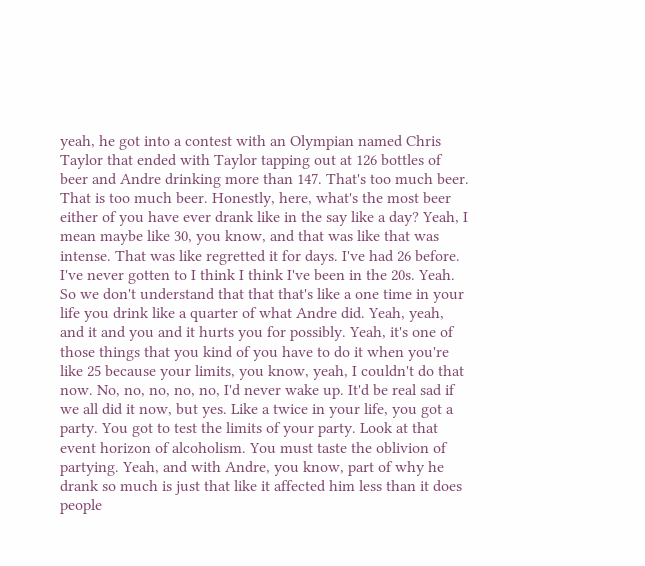yeah, he got into a contest with an Olympian named Chris Taylor that ended with Taylor tapping out at 126 bottles of beer and Andre drinking more than 147. That's too much beer. That is too much beer. Honestly, here, what's the most beer either of you have ever drank like in the say like a day? Yeah, I mean maybe like 30, you know, and that was like that was intense. That was like regretted it for days. I've had 26 before. I've never gotten to I think I think I've been in the 20s. Yeah. So we don't understand that that that's like a one time in your life you drink like a quarter of what Andre did. Yeah, yeah, and it and you and it hurts you for possibly. Yeah, it's one of those things that you kind of you have to do it when you're like 25 because your limits, you know, yeah, I couldn't do that now. No, no, no, no, no, I'd never wake up. It'd be real sad if we all did it now, but yes. Like a twice in your life, you got a party. You got to test the limits of your party. Look at that event horizon of alcoholism. You must taste the oblivion of partying. Yeah, and with Andre, you know, part of why he drank so much is just that like it affected him less than it does people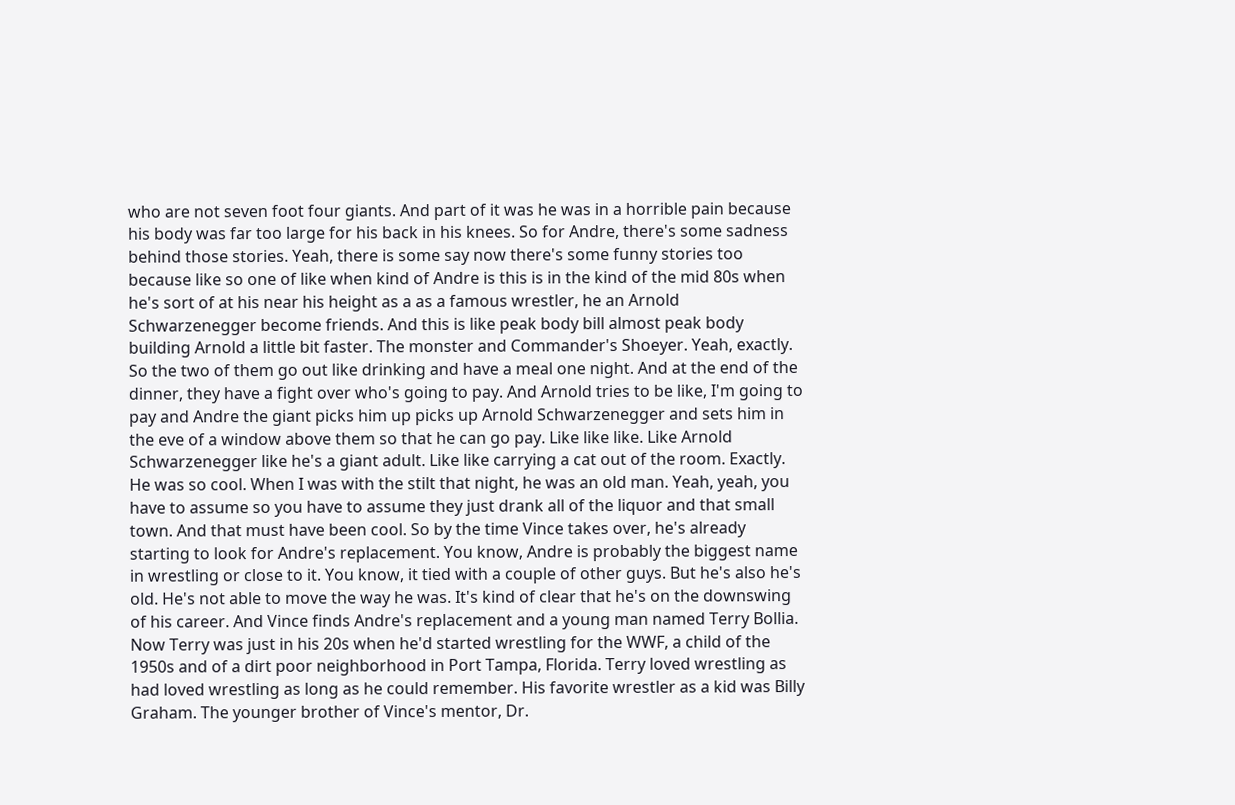who are not seven foot four giants. And part of it was he was in a horrible pain because his body was far too large for his back in his knees. So for Andre, there's some sadness behind those stories. Yeah, there is some say now there's some funny stories too because like so one of like when kind of Andre is this is in the kind of the mid 80s when he's sort of at his near his height as a as a famous wrestler, he an Arnold Schwarzenegger become friends. And this is like peak body bill almost peak body building Arnold a little bit faster. The monster and Commander's Shoeyer. Yeah, exactly. So the two of them go out like drinking and have a meal one night. And at the end of the dinner, they have a fight over who's going to pay. And Arnold tries to be like, I'm going to pay and Andre the giant picks him up picks up Arnold Schwarzenegger and sets him in the eve of a window above them so that he can go pay. Like like like. Like Arnold Schwarzenegger like he's a giant adult. Like like carrying a cat out of the room. Exactly. He was so cool. When I was with the stilt that night, he was an old man. Yeah, yeah, you have to assume so you have to assume they just drank all of the liquor and that small town. And that must have been cool. So by the time Vince takes over, he's already starting to look for Andre's replacement. You know, Andre is probably the biggest name in wrestling or close to it. You know, it tied with a couple of other guys. But he's also he's old. He's not able to move the way he was. It's kind of clear that he's on the downswing of his career. And Vince finds Andre's replacement and a young man named Terry Bollia. Now Terry was just in his 20s when he'd started wrestling for the WWF, a child of the 1950s and of a dirt poor neighborhood in Port Tampa, Florida. Terry loved wrestling as had loved wrestling as long as he could remember. His favorite wrestler as a kid was Billy Graham. The younger brother of Vince's mentor, Dr.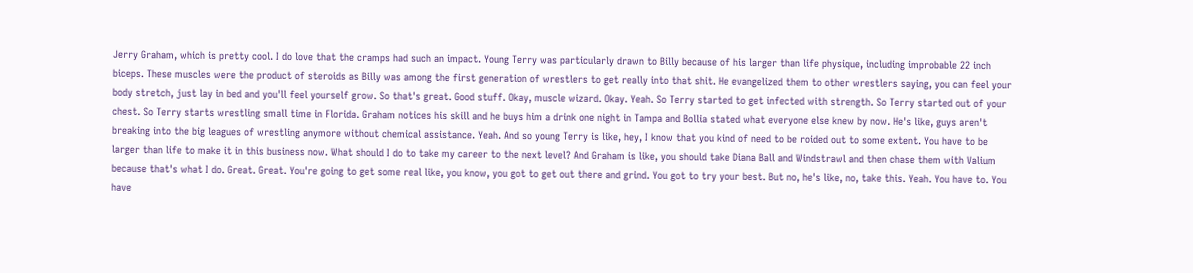Jerry Graham, which is pretty cool. I do love that the cramps had such an impact. Young Terry was particularly drawn to Billy because of his larger than life physique, including improbable 22 inch biceps. These muscles were the product of steroids as Billy was among the first generation of wrestlers to get really into that shit. He evangelized them to other wrestlers saying, you can feel your body stretch, just lay in bed and you'll feel yourself grow. So that's great. Good stuff. Okay, muscle wizard. Okay. Yeah. So Terry started to get infected with strength. So Terry started out of your chest. So Terry starts wrestling small time in Florida. Graham notices his skill and he buys him a drink one night in Tampa and Bollia stated what everyone else knew by now. He's like, guys aren't breaking into the big leagues of wrestling anymore without chemical assistance. Yeah. And so young Terry is like, hey, I know that you kind of need to be roided out to some extent. You have to be larger than life to make it in this business now. What should I do to take my career to the next level? And Graham is like, you should take Diana Ball and Windstrawl and then chase them with Valium because that's what I do. Great. Great. You're going to get some real like, you know, you got to get out there and grind. You got to try your best. But no, he's like, no, take this. Yeah. You have to. You have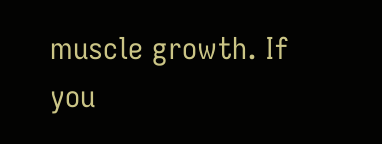muscle growth. If you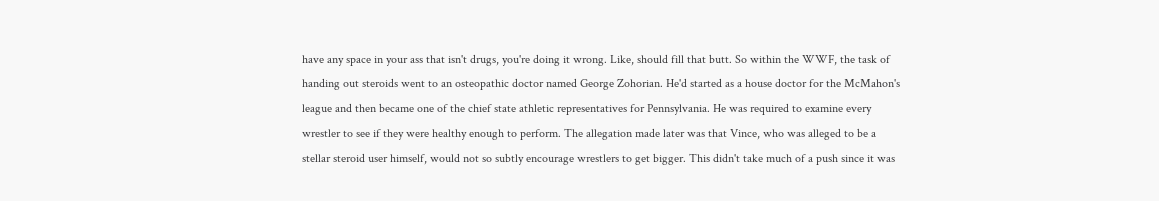have any space in your ass that isn't drugs, you're doing it wrong. Like, should fill that butt. So within the WWF, the task of handing out steroids went to an osteopathic doctor named George Zohorian. He'd started as a house doctor for the McMahon's league and then became one of the chief state athletic representatives for Pennsylvania. He was required to examine every wrestler to see if they were healthy enough to perform. The allegation made later was that Vince, who was alleged to be a stellar steroid user himself, would not so subtly encourage wrestlers to get bigger. This didn't take much of a push since it was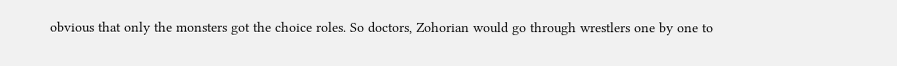obvious that only the monsters got the choice roles. So doctors, Zohorian would go through wrestlers one by one to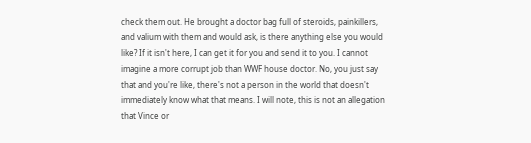check them out. He brought a doctor bag full of steroids, painkillers, and valium with them and would ask, is there anything else you would like? If it isn't here, I can get it for you and send it to you. I cannot imagine a more corrupt job than WWF house doctor. No, you just say that and you're like, there's not a person in the world that doesn't immediately know what that means. I will note, this is not an allegation that Vince or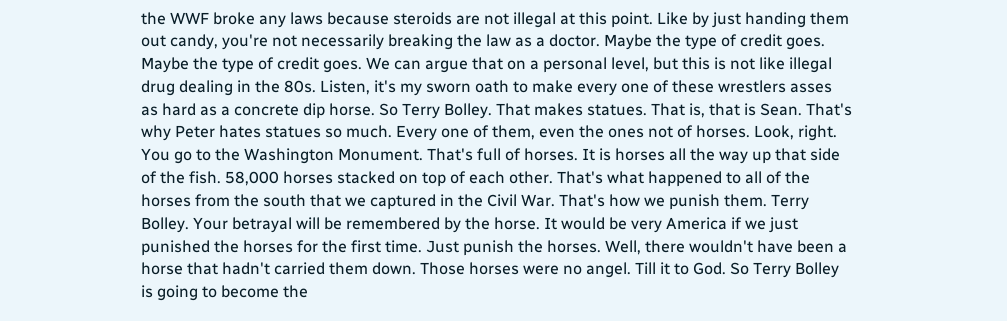the WWF broke any laws because steroids are not illegal at this point. Like by just handing them out candy, you're not necessarily breaking the law as a doctor. Maybe the type of credit goes. Maybe the type of credit goes. We can argue that on a personal level, but this is not like illegal drug dealing in the 80s. Listen, it's my sworn oath to make every one of these wrestlers asses as hard as a concrete dip horse. So Terry Bolley. That makes statues. That is, that is Sean. That's why Peter hates statues so much. Every one of them, even the ones not of horses. Look, right. You go to the Washington Monument. That's full of horses. It is horses all the way up that side of the fish. 58,000 horses stacked on top of each other. That's what happened to all of the horses from the south that we captured in the Civil War. That's how we punish them. Terry Bolley. Your betrayal will be remembered by the horse. It would be very America if we just punished the horses for the first time. Just punish the horses. Well, there wouldn't have been a horse that hadn't carried them down. Those horses were no angel. Till it to God. So Terry Bolley is going to become the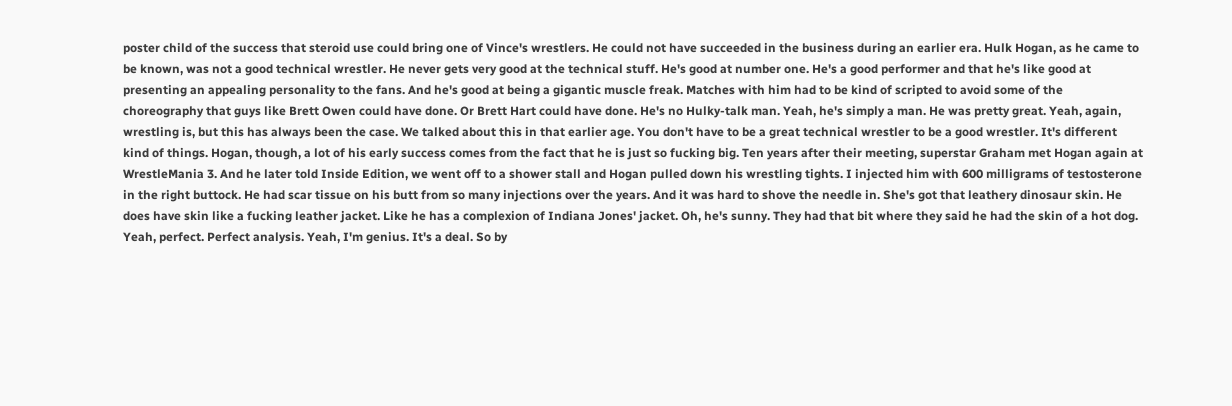poster child of the success that steroid use could bring one of Vince's wrestlers. He could not have succeeded in the business during an earlier era. Hulk Hogan, as he came to be known, was not a good technical wrestler. He never gets very good at the technical stuff. He's good at number one. He's a good performer and that he's like good at presenting an appealing personality to the fans. And he's good at being a gigantic muscle freak. Matches with him had to be kind of scripted to avoid some of the choreography that guys like Brett Owen could have done. Or Brett Hart could have done. He's no Hulky-talk man. Yeah, he's simply a man. He was pretty great. Yeah, again, wrestling is, but this has always been the case. We talked about this in that earlier age. You don't have to be a great technical wrestler to be a good wrestler. It's different kind of things. Hogan, though, a lot of his early success comes from the fact that he is just so fucking big. Ten years after their meeting, superstar Graham met Hogan again at WrestleMania 3. And he later told Inside Edition, we went off to a shower stall and Hogan pulled down his wrestling tights. I injected him with 600 milligrams of testosterone in the right buttock. He had scar tissue on his butt from so many injections over the years. And it was hard to shove the needle in. She's got that leathery dinosaur skin. He does have skin like a fucking leather jacket. Like he has a complexion of Indiana Jones' jacket. Oh, he's sunny. They had that bit where they said he had the skin of a hot dog. Yeah, perfect. Perfect analysis. Yeah, I'm genius. It's a deal. So by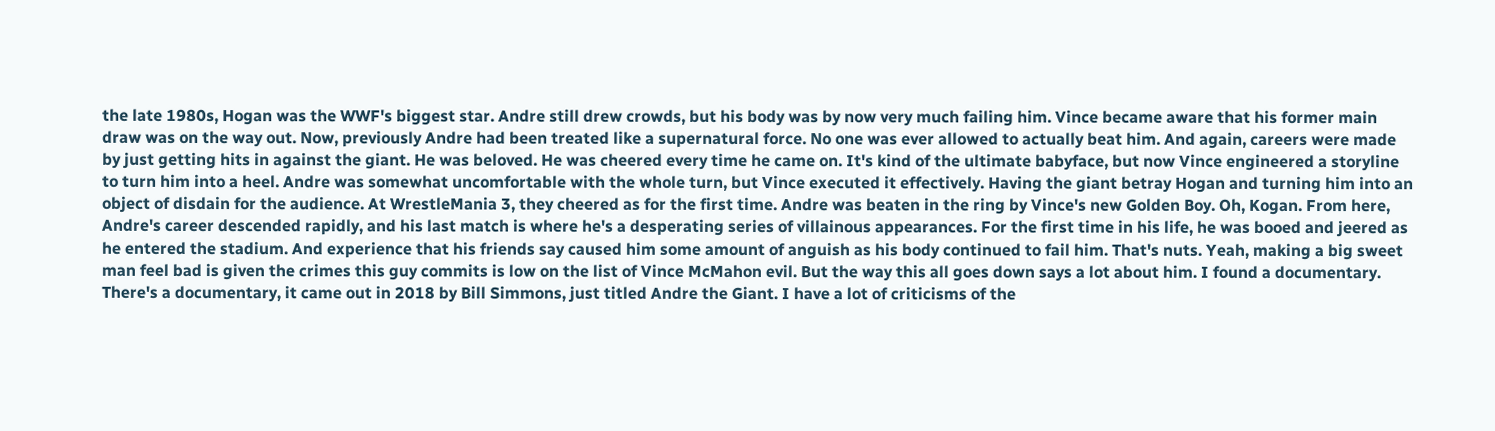the late 1980s, Hogan was the WWF's biggest star. Andre still drew crowds, but his body was by now very much failing him. Vince became aware that his former main draw was on the way out. Now, previously Andre had been treated like a supernatural force. No one was ever allowed to actually beat him. And again, careers were made by just getting hits in against the giant. He was beloved. He was cheered every time he came on. It's kind of the ultimate babyface, but now Vince engineered a storyline to turn him into a heel. Andre was somewhat uncomfortable with the whole turn, but Vince executed it effectively. Having the giant betray Hogan and turning him into an object of disdain for the audience. At WrestleMania 3, they cheered as for the first time. Andre was beaten in the ring by Vince's new Golden Boy. Oh, Kogan. From here, Andre's career descended rapidly, and his last match is where he's a desperating series of villainous appearances. For the first time in his life, he was booed and jeered as he entered the stadium. And experience that his friends say caused him some amount of anguish as his body continued to fail him. That's nuts. Yeah, making a big sweet man feel bad is given the crimes this guy commits is low on the list of Vince McMahon evil. But the way this all goes down says a lot about him. I found a documentary. There's a documentary, it came out in 2018 by Bill Simmons, just titled Andre the Giant. I have a lot of criticisms of the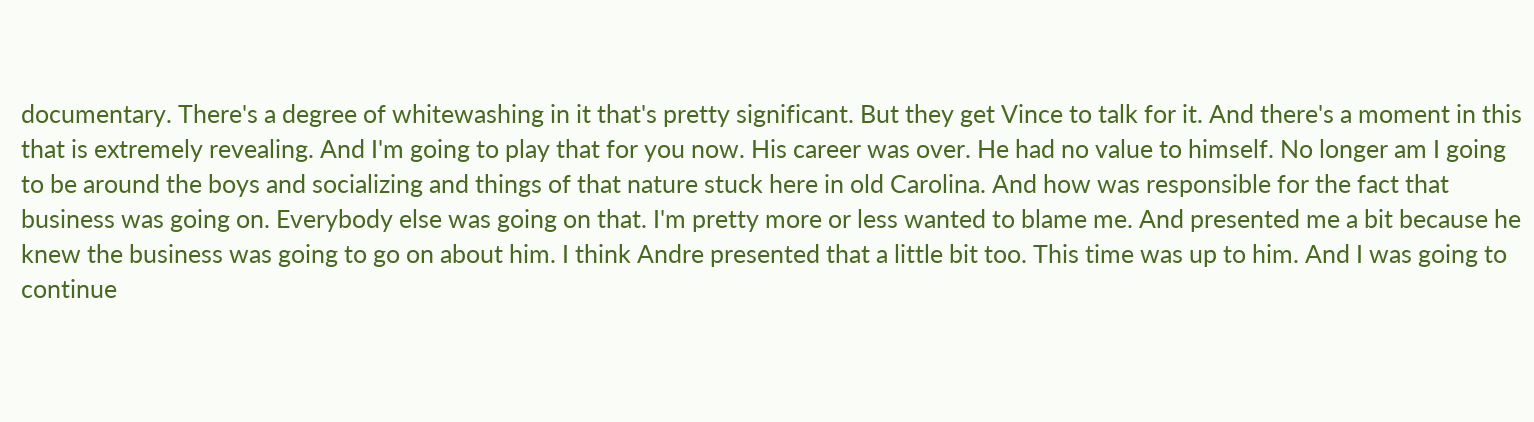documentary. There's a degree of whitewashing in it that's pretty significant. But they get Vince to talk for it. And there's a moment in this that is extremely revealing. And I'm going to play that for you now. His career was over. He had no value to himself. No longer am I going to be around the boys and socializing and things of that nature stuck here in old Carolina. And how was responsible for the fact that business was going on. Everybody else was going on that. I'm pretty more or less wanted to blame me. And presented me a bit because he knew the business was going to go on about him. I think Andre presented that a little bit too. This time was up to him. And I was going to continue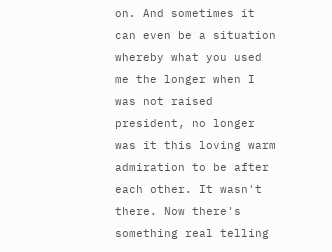on. And sometimes it can even be a situation whereby what you used me the longer when I was not raised president, no longer was it this loving warm admiration to be after each other. It wasn't there. Now there's something real telling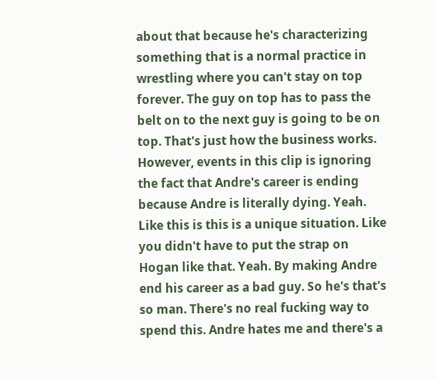about that because he's characterizing something that is a normal practice in wrestling where you can't stay on top forever. The guy on top has to pass the belt on to the next guy is going to be on top. That's just how the business works. However, events in this clip is ignoring the fact that Andre's career is ending because Andre is literally dying. Yeah. Like this is this is a unique situation. Like you didn't have to put the strap on Hogan like that. Yeah. By making Andre end his career as a bad guy. So he's that's so man. There's no real fucking way to spend this. Andre hates me and there's a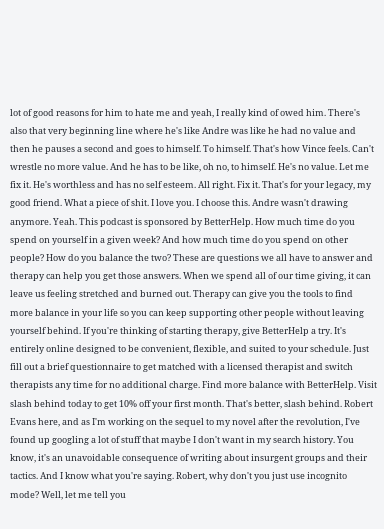lot of good reasons for him to hate me and yeah, I really kind of owed him. There's also that very beginning line where he's like Andre was like he had no value and then he pauses a second and goes to himself. To himself. That's how Vince feels. Can't wrestle no more value. And he has to be like, oh no, to himself. He's no value. Let me fix it. He's worthless and has no self esteem. All right. Fix it. That's for your legacy, my good friend. What a piece of shit. I love you. I choose this. Andre wasn't drawing anymore. Yeah. This podcast is sponsored by BetterHelp. How much time do you spend on yourself in a given week? And how much time do you spend on other people? How do you balance the two? These are questions we all have to answer and therapy can help you get those answers. When we spend all of our time giving, it can leave us feeling stretched and burned out. Therapy can give you the tools to find more balance in your life so you can keep supporting other people without leaving yourself behind. If you're thinking of starting therapy, give BetterHelp a try. It's entirely online designed to be convenient, flexible, and suited to your schedule. Just fill out a brief questionnaire to get matched with a licensed therapist and switch therapists any time for no additional charge. Find more balance with BetterHelp. Visit slash behind today to get 10% off your first month. That's better, slash behind. Robert Evans here, and as I'm working on the sequel to my novel after the revolution, I've found up googling a lot of stuff that maybe I don't want in my search history. You know, it's an unavoidable consequence of writing about insurgent groups and their tactics. And I know what you're saying. Robert, why don't you just use incognito mode? Well, let me tell you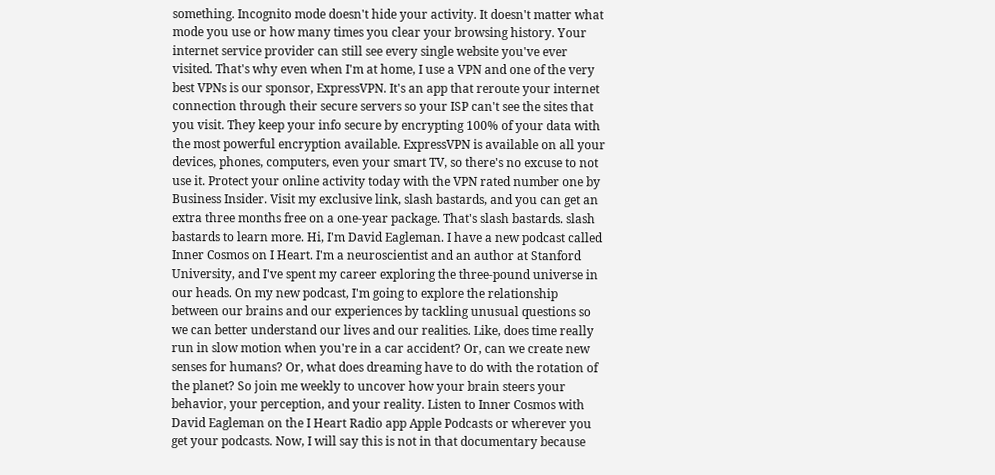something. Incognito mode doesn't hide your activity. It doesn't matter what mode you use or how many times you clear your browsing history. Your internet service provider can still see every single website you've ever visited. That's why even when I'm at home, I use a VPN and one of the very best VPNs is our sponsor, ExpressVPN. It's an app that reroute your internet connection through their secure servers so your ISP can't see the sites that you visit. They keep your info secure by encrypting 100% of your data with the most powerful encryption available. ExpressVPN is available on all your devices, phones, computers, even your smart TV, so there's no excuse to not use it. Protect your online activity today with the VPN rated number one by Business Insider. Visit my exclusive link, slash bastards, and you can get an extra three months free on a one-year package. That's slash bastards. slash bastards to learn more. Hi, I'm David Eagleman. I have a new podcast called Inner Cosmos on I Heart. I'm a neuroscientist and an author at Stanford University, and I've spent my career exploring the three-pound universe in our heads. On my new podcast, I'm going to explore the relationship between our brains and our experiences by tackling unusual questions so we can better understand our lives and our realities. Like, does time really run in slow motion when you're in a car accident? Or, can we create new senses for humans? Or, what does dreaming have to do with the rotation of the planet? So join me weekly to uncover how your brain steers your behavior, your perception, and your reality. Listen to Inner Cosmos with David Eagleman on the I Heart Radio app Apple Podcasts or wherever you get your podcasts. Now, I will say this is not in that documentary because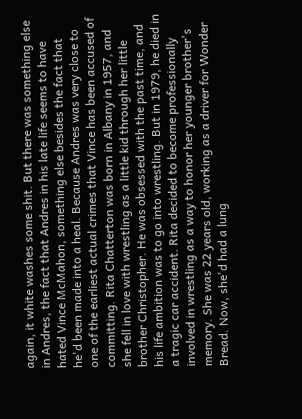again, it white washes some shit. But there was something else in Andres, the fact that Andres in his late life seems to have hated Vince McMahon, something else besides the fact that he'd been made into a heal. Because Andres was very close to one of the earliest actual crimes that Vince has been accused of committing. Rita Chatterton was born in Albany in 1957, and she fell in love with wrestling as a little kid through her little brother Christopher. He was obsessed with the past time, and his life ambition was to go into wrestling. But in 1979, he died in a tragic car accident. Rita decided to become professionally involved in wrestling as a way to honor her younger brother's memory. She was 22 years old, working as a driver for Wonder Bread. Now, she'd had a lung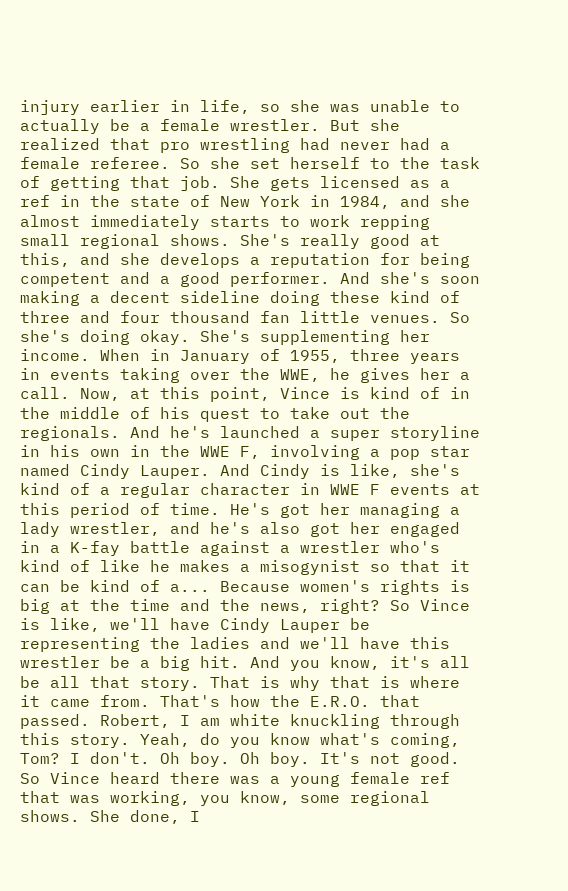injury earlier in life, so she was unable to actually be a female wrestler. But she realized that pro wrestling had never had a female referee. So she set herself to the task of getting that job. She gets licensed as a ref in the state of New York in 1984, and she almost immediately starts to work repping small regional shows. She's really good at this, and she develops a reputation for being competent and a good performer. And she's soon making a decent sideline doing these kind of three and four thousand fan little venues. So she's doing okay. She's supplementing her income. When in January of 1955, three years in events taking over the WWE, he gives her a call. Now, at this point, Vince is kind of in the middle of his quest to take out the regionals. And he's launched a super storyline in his own in the WWE F, involving a pop star named Cindy Lauper. And Cindy is like, she's kind of a regular character in WWE F events at this period of time. He's got her managing a lady wrestler, and he's also got her engaged in a K-fay battle against a wrestler who's kind of like he makes a misogynist so that it can be kind of a... Because women's rights is big at the time and the news, right? So Vince is like, we'll have Cindy Lauper be representing the ladies and we'll have this wrestler be a big hit. And you know, it's all be all that story. That is why that is where it came from. That's how the E.R.O. that passed. Robert, I am white knuckling through this story. Yeah, do you know what's coming, Tom? I don't. Oh boy. Oh boy. It's not good. So Vince heard there was a young female ref that was working, you know, some regional shows. She done, I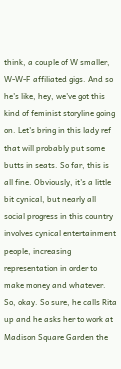think, a couple of W smaller, W-W-F affiliated gigs. And so he's like, hey, we've got this kind of feminist storyline going on. Let's bring in this lady ref that will probably put some butts in seats. So far, this is all fine. Obviously, it's a little bit cynical, but nearly all social progress in this country involves cynical entertainment people, increasing representation in order to make money and whatever. So, okay. So sure, he calls Rita up and he asks her to work at Madison Square Garden the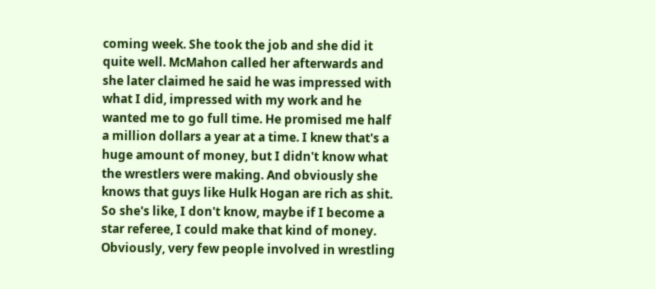coming week. She took the job and she did it quite well. McMahon called her afterwards and she later claimed he said he was impressed with what I did, impressed with my work and he wanted me to go full time. He promised me half a million dollars a year at a time. I knew that's a huge amount of money, but I didn't know what the wrestlers were making. And obviously she knows that guys like Hulk Hogan are rich as shit. So she's like, I don't know, maybe if I become a star referee, I could make that kind of money. Obviously, very few people involved in wrestling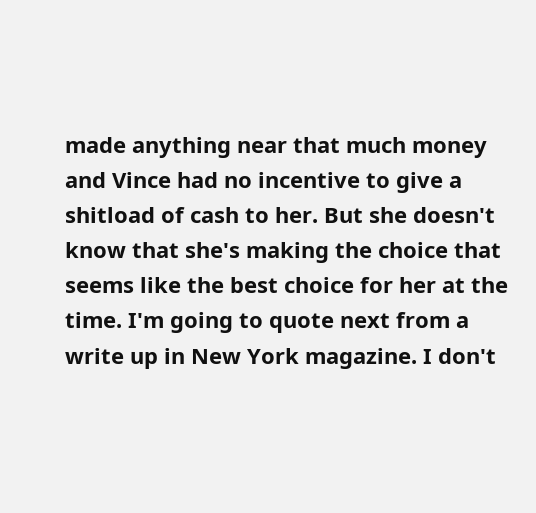made anything near that much money and Vince had no incentive to give a shitload of cash to her. But she doesn't know that she's making the choice that seems like the best choice for her at the time. I'm going to quote next from a write up in New York magazine. I don't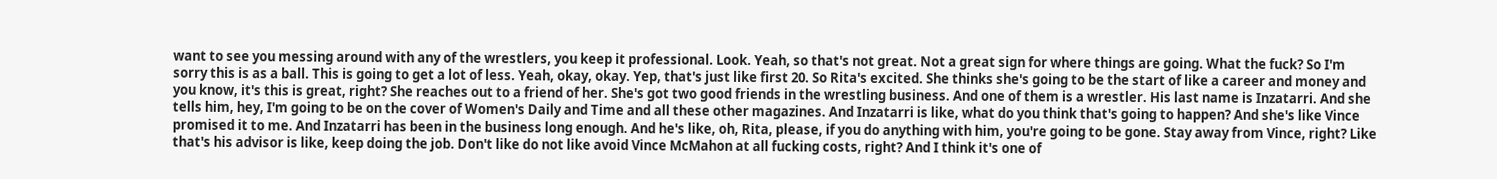want to see you messing around with any of the wrestlers, you keep it professional. Look. Yeah, so that's not great. Not a great sign for where things are going. What the fuck? So I'm sorry this is as a ball. This is going to get a lot of less. Yeah, okay, okay. Yep, that's just like first 20. So Rita's excited. She thinks she's going to be the start of like a career and money and you know, it's this is great, right? She reaches out to a friend of her. She's got two good friends in the wrestling business. And one of them is a wrestler. His last name is Inzatarri. And she tells him, hey, I'm going to be on the cover of Women's Daily and Time and all these other magazines. And Inzatarri is like, what do you think that's going to happen? And she's like Vince promised it to me. And Inzatarri has been in the business long enough. And he's like, oh, Rita, please, if you do anything with him, you're going to be gone. Stay away from Vince, right? Like that's his advisor is like, keep doing the job. Don't like do not like avoid Vince McMahon at all fucking costs, right? And I think it's one of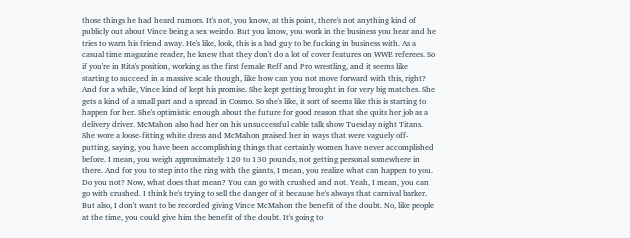those things he had heard rumors. It's not, you know, at this point, there's not anything kind of publicly out about Vince being a sex weirdo. But you know, you work in the business you hear and he tries to warn his friend away. He's like, look, this is a bad guy to be fucking in business with. As a casual time magazine reader, he knew that they don't do a lot of cover features on WWE referees. So if you're in Rita's position, working as the first female Reff and Pro wrestling, and it seems like starting to succeed in a massive scale though, like how can you not move forward with this, right? And for a while, Vince kind of kept his promise. She kept getting brought in for very big matches. She gets a kind of a small part and a spread in Cosmo. So she's like, it sort of seems like this is starting to happen for her. She's optimistic enough about the future for good reason that she quits her job as a delivery driver. McMahon also had her on his unsuccessful cable talk show Tuesday night Titans. She wore a loose-fitting white dress and McMahon praised her in ways that were vaguely off-putting, saying, you have been accomplishing things that certainly women have never accomplished before. I mean, you weigh approximately 120 to 130 pounds, not getting personal somewhere in there. And for you to step into the ring with the giants, I mean, you realize what can happen to you. Do you not? Now, what does that mean? You can go with crushed and not. Yeah, I mean, you can go with crushed. I think he's trying to sell the danger of it because he's always that carnival barker. But also, I don't want to be recorded giving Vince McMahon the benefit of the doubt. No, like people at the time, you could give him the benefit of the doubt. It's going to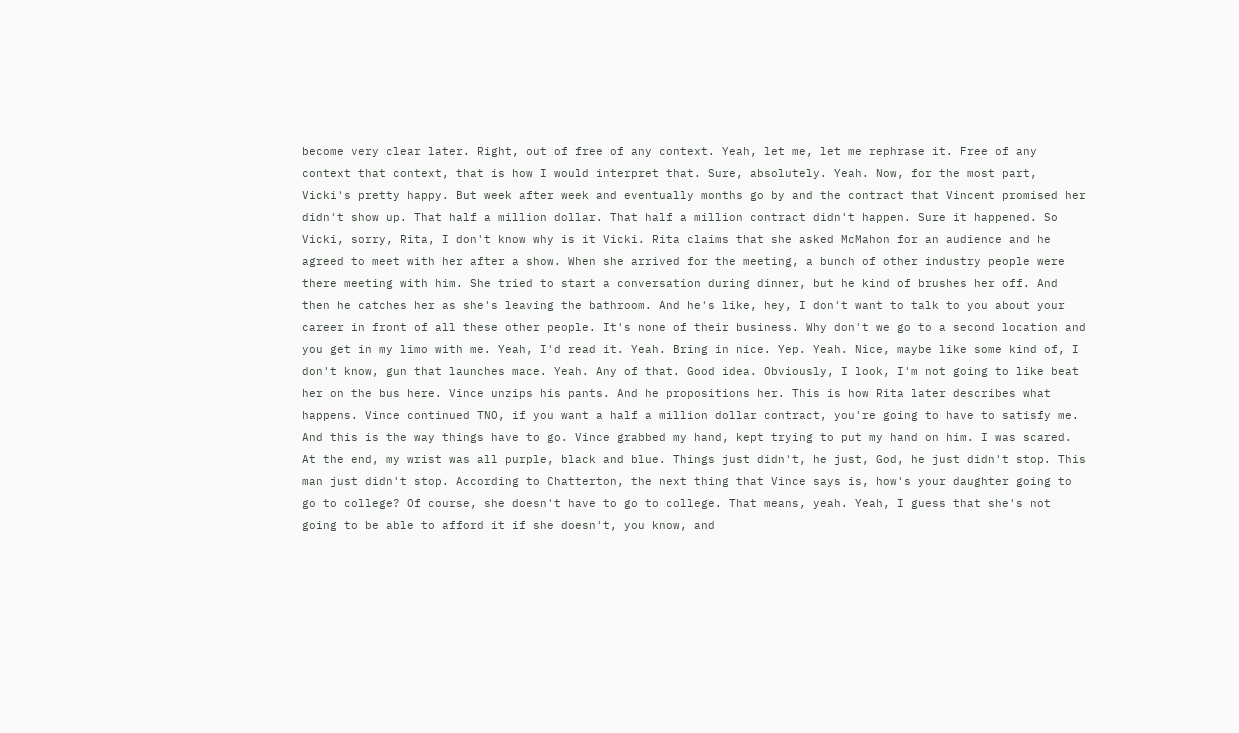become very clear later. Right, out of free of any context. Yeah, let me, let me rephrase it. Free of any context that context, that is how I would interpret that. Sure, absolutely. Yeah. Now, for the most part, Vicki's pretty happy. But week after week and eventually months go by and the contract that Vincent promised her didn't show up. That half a million dollar. That half a million contract didn't happen. Sure it happened. So Vicki, sorry, Rita, I don't know why is it Vicki. Rita claims that she asked McMahon for an audience and he agreed to meet with her after a show. When she arrived for the meeting, a bunch of other industry people were there meeting with him. She tried to start a conversation during dinner, but he kind of brushes her off. And then he catches her as she's leaving the bathroom. And he's like, hey, I don't want to talk to you about your career in front of all these other people. It's none of their business. Why don't we go to a second location and you get in my limo with me. Yeah, I'd read it. Yeah. Bring in nice. Yep. Yeah. Nice, maybe like some kind of, I don't know, gun that launches mace. Yeah. Any of that. Good idea. Obviously, I look, I'm not going to like beat her on the bus here. Vince unzips his pants. And he propositions her. This is how Rita later describes what happens. Vince continued TNO, if you want a half a million dollar contract, you're going to have to satisfy me. And this is the way things have to go. Vince grabbed my hand, kept trying to put my hand on him. I was scared. At the end, my wrist was all purple, black and blue. Things just didn't, he just, God, he just didn't stop. This man just didn't stop. According to Chatterton, the next thing that Vince says is, how's your daughter going to go to college? Of course, she doesn't have to go to college. That means, yeah. Yeah, I guess that she's not going to be able to afford it if she doesn't, you know, and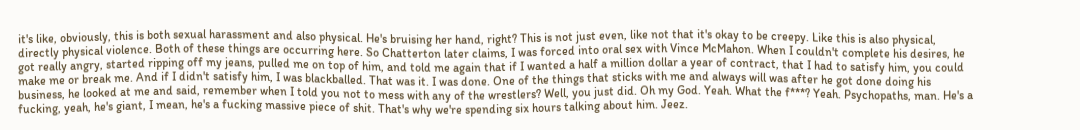it's like, obviously, this is both sexual harassment and also physical. He's bruising her hand, right? This is not just even, like not that it's okay to be creepy. Like this is also physical, directly physical violence. Both of these things are occurring here. So Chatterton later claims, I was forced into oral sex with Vince McMahon. When I couldn't complete his desires, he got really angry, started ripping off my jeans, pulled me on top of him, and told me again that if I wanted a half a million dollar a year of contract, that I had to satisfy him, you could make me or break me. And if I didn't satisfy him, I was blackballed. That was it. I was done. One of the things that sticks with me and always will was after he got done doing his business, he looked at me and said, remember when I told you not to mess with any of the wrestlers? Well, you just did. Oh my God. Yeah. What the f***? Yeah. Psychopaths, man. He's a fucking, yeah, he's giant, I mean, he's a fucking massive piece of shit. That's why we're spending six hours talking about him. Jeez.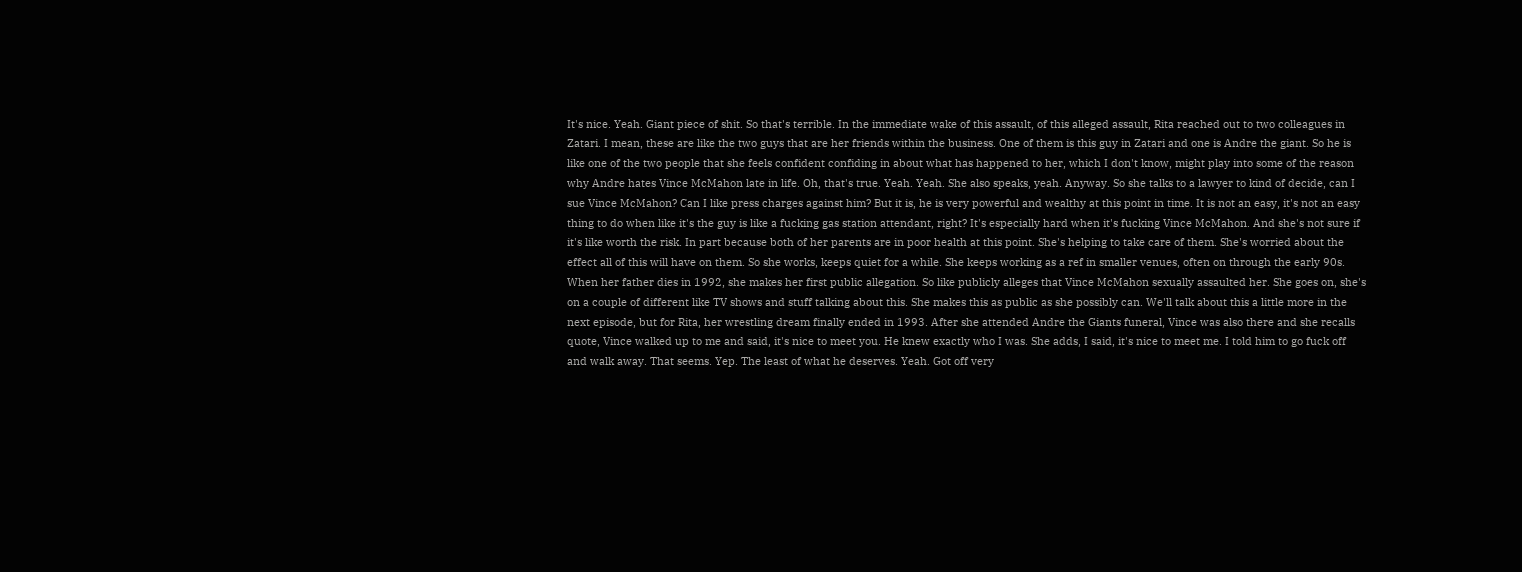It's nice. Yeah. Giant piece of shit. So that's terrible. In the immediate wake of this assault, of this alleged assault, Rita reached out to two colleagues in Zatari. I mean, these are like the two guys that are her friends within the business. One of them is this guy in Zatari and one is Andre the giant. So he is like one of the two people that she feels confident confiding in about what has happened to her, which I don't know, might play into some of the reason why Andre hates Vince McMahon late in life. Oh, that's true. Yeah. Yeah. She also speaks, yeah. Anyway. So she talks to a lawyer to kind of decide, can I sue Vince McMahon? Can I like press charges against him? But it is, he is very powerful and wealthy at this point in time. It is not an easy, it's not an easy thing to do when like it's the guy is like a fucking gas station attendant, right? It's especially hard when it's fucking Vince McMahon. And she's not sure if it's like worth the risk. In part because both of her parents are in poor health at this point. She's helping to take care of them. She's worried about the effect all of this will have on them. So she works, keeps quiet for a while. She keeps working as a ref in smaller venues, often on through the early 90s. When her father dies in 1992, she makes her first public allegation. So like publicly alleges that Vince McMahon sexually assaulted her. She goes on, she's on a couple of different like TV shows and stuff talking about this. She makes this as public as she possibly can. We'll talk about this a little more in the next episode, but for Rita, her wrestling dream finally ended in 1993. After she attended Andre the Giants funeral, Vince was also there and she recalls quote, Vince walked up to me and said, it's nice to meet you. He knew exactly who I was. She adds, I said, it's nice to meet me. I told him to go fuck off and walk away. That seems. Yep. The least of what he deserves. Yeah. Got off very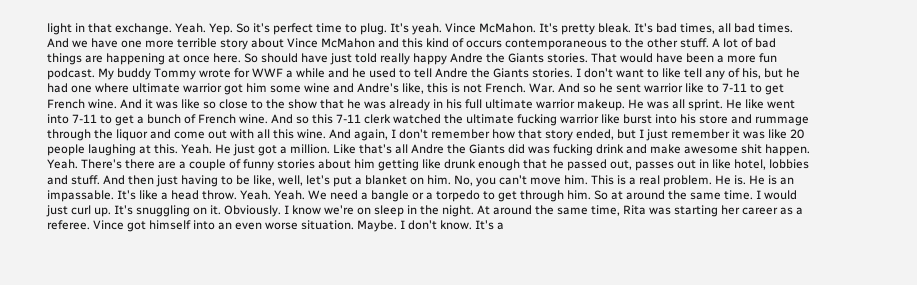light in that exchange. Yeah. Yep. So it's perfect time to plug. It's yeah. Vince McMahon. It's pretty bleak. It's bad times, all bad times. And we have one more terrible story about Vince McMahon and this kind of occurs contemporaneous to the other stuff. A lot of bad things are happening at once here. So should have just told really happy Andre the Giants stories. That would have been a more fun podcast. My buddy Tommy wrote for WWF a while and he used to tell Andre the Giants stories. I don't want to like tell any of his, but he had one where ultimate warrior got him some wine and Andre's like, this is not French. War. And so he sent warrior like to 7-11 to get French wine. And it was like so close to the show that he was already in his full ultimate warrior makeup. He was all sprint. He like went into 7-11 to get a bunch of French wine. And so this 7-11 clerk watched the ultimate fucking warrior like burst into his store and rummage through the liquor and come out with all this wine. And again, I don't remember how that story ended, but I just remember it was like 20 people laughing at this. Yeah. He just got a million. Like that's all Andre the Giants did was fucking drink and make awesome shit happen. Yeah. There's there are a couple of funny stories about him getting like drunk enough that he passed out, passes out in like hotel, lobbies and stuff. And then just having to be like, well, let's put a blanket on him. No, you can't move him. This is a real problem. He is. He is an impassable. It's like a head throw. Yeah. Yeah. We need a bangle or a torpedo to get through him. So at around the same time. I would just curl up. It's snuggling on it. Obviously. I know we're on sleep in the night. At around the same time, Rita was starting her career as a referee. Vince got himself into an even worse situation. Maybe. I don't know. It's a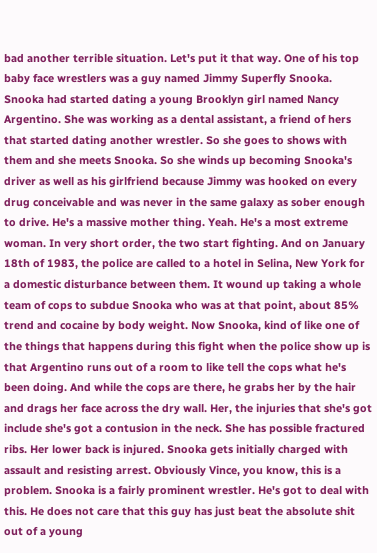bad another terrible situation. Let's put it that way. One of his top baby face wrestlers was a guy named Jimmy Superfly Snooka. Snooka had started dating a young Brooklyn girl named Nancy Argentino. She was working as a dental assistant, a friend of hers that started dating another wrestler. So she goes to shows with them and she meets Snooka. So she winds up becoming Snooka's driver as well as his girlfriend because Jimmy was hooked on every drug conceivable and was never in the same galaxy as sober enough to drive. He's a massive mother thing. Yeah. He's a most extreme woman. In very short order, the two start fighting. And on January 18th of 1983, the police are called to a hotel in Selina, New York for a domestic disturbance between them. It wound up taking a whole team of cops to subdue Snooka who was at that point, about 85% trend and cocaine by body weight. Now Snooka, kind of like one of the things that happens during this fight when the police show up is that Argentino runs out of a room to like tell the cops what he's been doing. And while the cops are there, he grabs her by the hair and drags her face across the dry wall. Her, the injuries that she's got include she's got a contusion in the neck. She has possible fractured ribs. Her lower back is injured. Snooka gets initially charged with assault and resisting arrest. Obviously Vince, you know, this is a problem. Snooka is a fairly prominent wrestler. He's got to deal with this. He does not care that this guy has just beat the absolute shit out of a young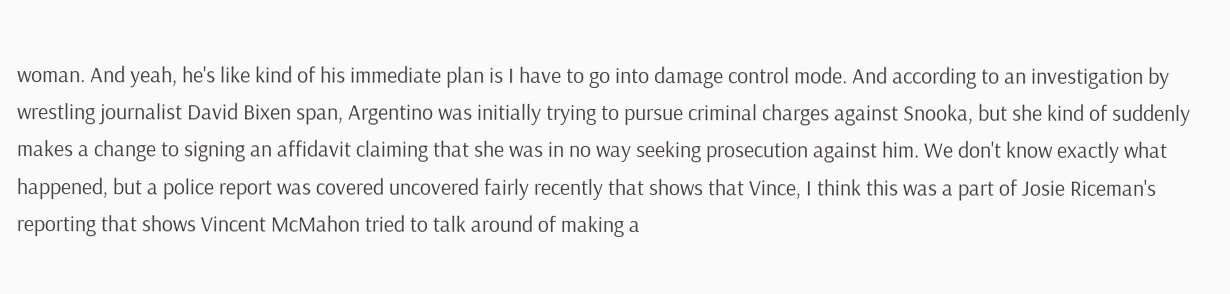woman. And yeah, he's like kind of his immediate plan is I have to go into damage control mode. And according to an investigation by wrestling journalist David Bixen span, Argentino was initially trying to pursue criminal charges against Snooka, but she kind of suddenly makes a change to signing an affidavit claiming that she was in no way seeking prosecution against him. We don't know exactly what happened, but a police report was covered uncovered fairly recently that shows that Vince, I think this was a part of Josie Riceman's reporting that shows Vincent McMahon tried to talk around of making a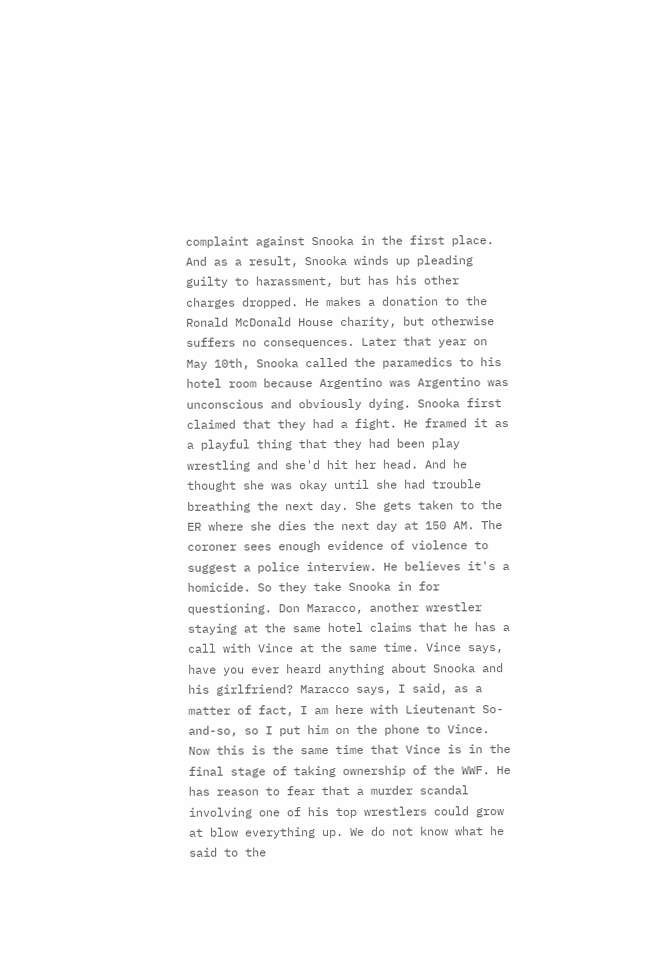complaint against Snooka in the first place. And as a result, Snooka winds up pleading guilty to harassment, but has his other charges dropped. He makes a donation to the Ronald McDonald House charity, but otherwise suffers no consequences. Later that year on May 10th, Snooka called the paramedics to his hotel room because Argentino was Argentino was unconscious and obviously dying. Snooka first claimed that they had a fight. He framed it as a playful thing that they had been play wrestling and she'd hit her head. And he thought she was okay until she had trouble breathing the next day. She gets taken to the ER where she dies the next day at 150 AM. The coroner sees enough evidence of violence to suggest a police interview. He believes it's a homicide. So they take Snooka in for questioning. Don Maracco, another wrestler staying at the same hotel claims that he has a call with Vince at the same time. Vince says, have you ever heard anything about Snooka and his girlfriend? Maracco says, I said, as a matter of fact, I am here with Lieutenant So-and-so, so I put him on the phone to Vince. Now this is the same time that Vince is in the final stage of taking ownership of the WWF. He has reason to fear that a murder scandal involving one of his top wrestlers could grow at blow everything up. We do not know what he said to the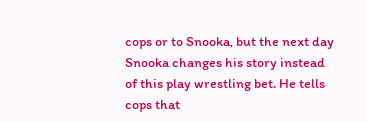cops or to Snooka, but the next day Snooka changes his story instead of this play wrestling bet. He tells cops that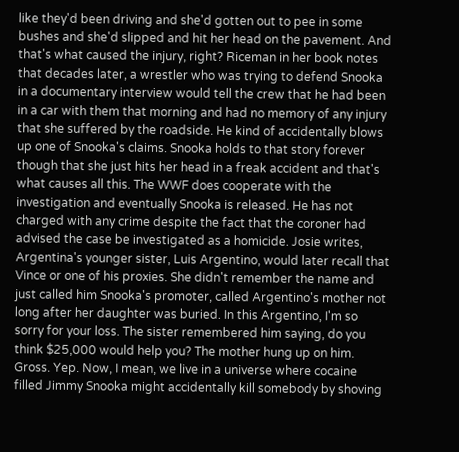like they'd been driving and she'd gotten out to pee in some bushes and she'd slipped and hit her head on the pavement. And that's what caused the injury, right? Riceman in her book notes that decades later, a wrestler who was trying to defend Snooka in a documentary interview would tell the crew that he had been in a car with them that morning and had no memory of any injury that she suffered by the roadside. He kind of accidentally blows up one of Snooka's claims. Snooka holds to that story forever though that she just hits her head in a freak accident and that's what causes all this. The WWF does cooperate with the investigation and eventually Snooka is released. He has not charged with any crime despite the fact that the coroner had advised the case be investigated as a homicide. Josie writes, Argentina's younger sister, Luis Argentino, would later recall that Vince or one of his proxies. She didn't remember the name and just called him Snooka's promoter, called Argentino's mother not long after her daughter was buried. In this Argentino, I'm so sorry for your loss. The sister remembered him saying, do you think $25,000 would help you? The mother hung up on him. Gross. Yep. Now, I mean, we live in a universe where cocaine filled Jimmy Snooka might accidentally kill somebody by shoving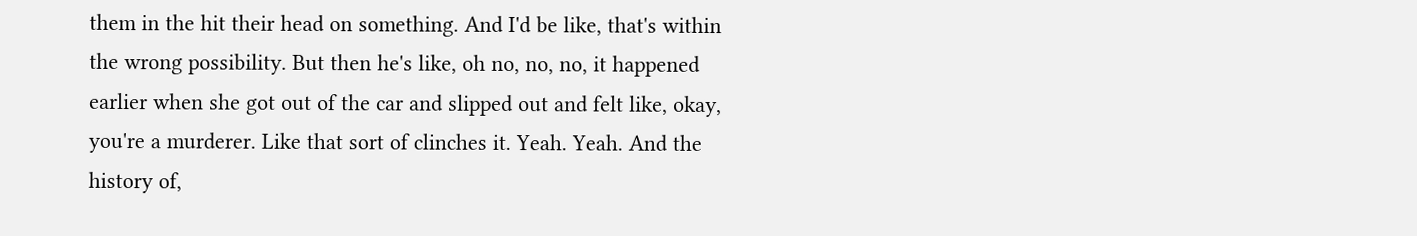them in the hit their head on something. And I'd be like, that's within the wrong possibility. But then he's like, oh no, no, no, it happened earlier when she got out of the car and slipped out and felt like, okay, you're a murderer. Like that sort of clinches it. Yeah. Yeah. And the history of,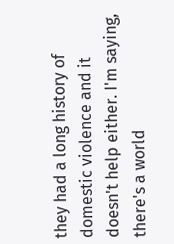they had a long history of domestic violence and it doesn't help either. I'm saying, there's a world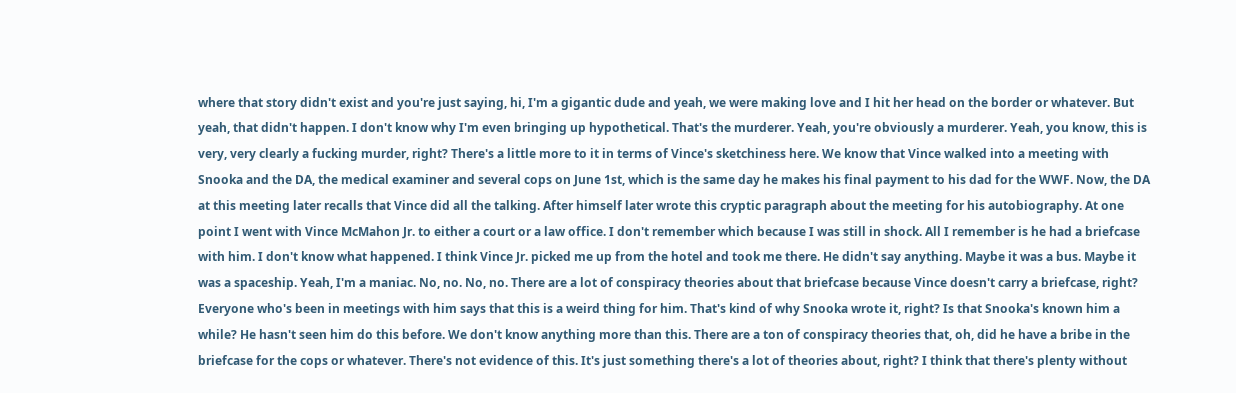where that story didn't exist and you're just saying, hi, I'm a gigantic dude and yeah, we were making love and I hit her head on the border or whatever. But yeah, that didn't happen. I don't know why I'm even bringing up hypothetical. That's the murderer. Yeah, you're obviously a murderer. Yeah, you know, this is very, very clearly a fucking murder, right? There's a little more to it in terms of Vince's sketchiness here. We know that Vince walked into a meeting with Snooka and the DA, the medical examiner and several cops on June 1st, which is the same day he makes his final payment to his dad for the WWF. Now, the DA at this meeting later recalls that Vince did all the talking. After himself later wrote this cryptic paragraph about the meeting for his autobiography. At one point I went with Vince McMahon Jr. to either a court or a law office. I don't remember which because I was still in shock. All I remember is he had a briefcase with him. I don't know what happened. I think Vince Jr. picked me up from the hotel and took me there. He didn't say anything. Maybe it was a bus. Maybe it was a spaceship. Yeah, I'm a maniac. No, no. No, no. There are a lot of conspiracy theories about that briefcase because Vince doesn't carry a briefcase, right? Everyone who's been in meetings with him says that this is a weird thing for him. That's kind of why Snooka wrote it, right? Is that Snooka's known him a while? He hasn't seen him do this before. We don't know anything more than this. There are a ton of conspiracy theories that, oh, did he have a bribe in the briefcase for the cops or whatever. There's not evidence of this. It's just something there's a lot of theories about, right? I think that there's plenty without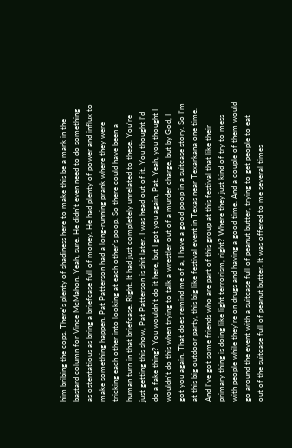him bribing the cops. There's plenty of shadiness here to make this be a mark in the bastard column for Vince McMahon. Yeah, sure. He didn't even need to do something as ostentatious as bring a briefcase full of money. He had plenty of power and influx to make something happen. Pat Patterson had a long-running prank where they were tricking each other into looking at each other's poop. So there could have been a human turn in that briefcase. Right. It had just completely unrelated to these. You're just getting this show, Pat Patterson is shit later. I was head out of it. You thought I'd do a fake thing? You wouldn't do it here, but I got you again, Pat. Yeah, you thought I wouldn't do this when trying to talk a wrestler out of a murder charge, but by God, I got you again. That does remind me of a, I have a good poop in a suitcase story. So I'm at this big outdoor party, this big like festival event in Texas near Texarkana one time. And I've got some friends who are part of this group at this festival that like their primary thing is doing like light terrorism, right? Where they just kind of try to mess with people while they're on drugs and having a good time. And a couple of them would go around the event with a suitcase full of peanut butter, trying to get people to eat out of the suitcase full of peanut butter. It was offered to me several times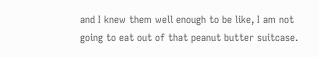and I knew them well enough to be like, I am not going to eat out of that peanut butter suitcase.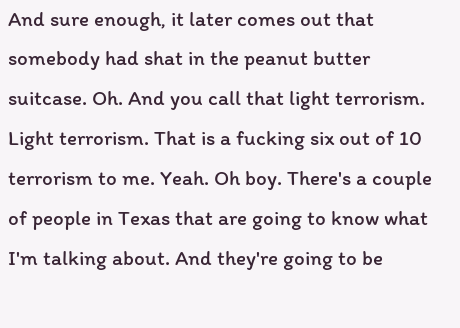And sure enough, it later comes out that somebody had shat in the peanut butter suitcase. Oh. And you call that light terrorism. Light terrorism. That is a fucking six out of 10 terrorism to me. Yeah. Oh boy. There's a couple of people in Texas that are going to know what I'm talking about. And they're going to be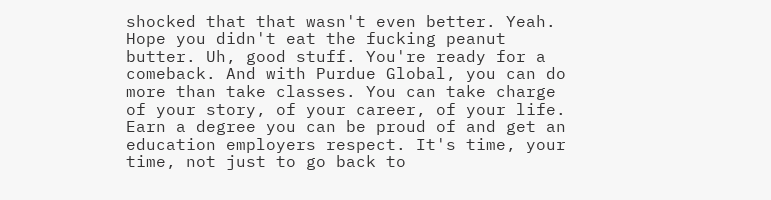shocked that that wasn't even better. Yeah. Hope you didn't eat the fucking peanut butter. Uh, good stuff. You're ready for a comeback. And with Purdue Global, you can do more than take classes. You can take charge of your story, of your career, of your life. Earn a degree you can be proud of and get an education employers respect. It's time, your time, not just to go back to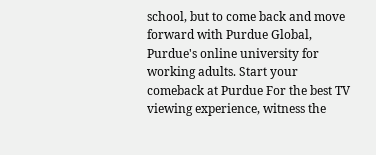school, but to come back and move forward with Purdue Global, Purdue's online university for working adults. Start your comeback at Purdue For the best TV viewing experience, witness the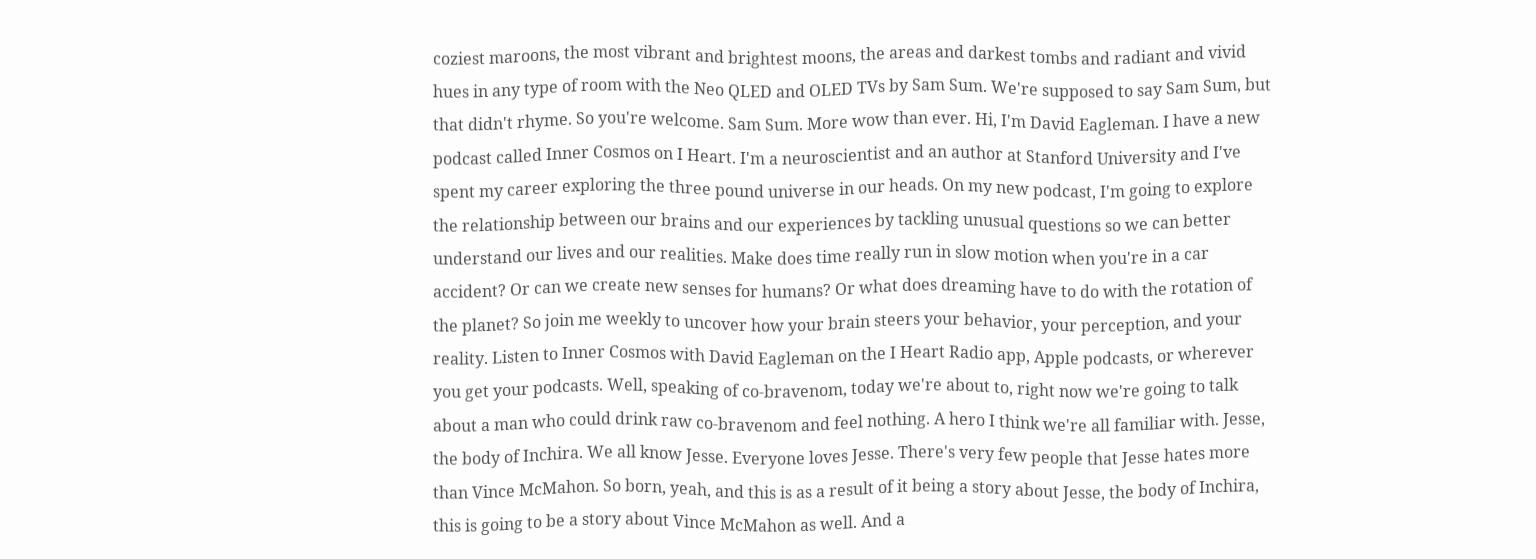coziest maroons, the most vibrant and brightest moons, the areas and darkest tombs and radiant and vivid hues in any type of room with the Neo QLED and OLED TVs by Sam Sum. We're supposed to say Sam Sum, but that didn't rhyme. So you're welcome. Sam Sum. More wow than ever. Hi, I'm David Eagleman. I have a new podcast called Inner Cosmos on I Heart. I'm a neuroscientist and an author at Stanford University and I've spent my career exploring the three pound universe in our heads. On my new podcast, I'm going to explore the relationship between our brains and our experiences by tackling unusual questions so we can better understand our lives and our realities. Make does time really run in slow motion when you're in a car accident? Or can we create new senses for humans? Or what does dreaming have to do with the rotation of the planet? So join me weekly to uncover how your brain steers your behavior, your perception, and your reality. Listen to Inner Cosmos with David Eagleman on the I Heart Radio app, Apple podcasts, or wherever you get your podcasts. Well, speaking of co-bravenom, today we're about to, right now we're going to talk about a man who could drink raw co-bravenom and feel nothing. A hero I think we're all familiar with. Jesse, the body of Inchira. We all know Jesse. Everyone loves Jesse. There's very few people that Jesse hates more than Vince McMahon. So born, yeah, and this is as a result of it being a story about Jesse, the body of Inchira, this is going to be a story about Vince McMahon as well. And a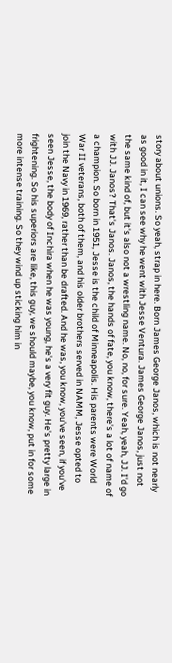story about unions. So yeah, strap in here. Born James George Janos, which is not nearly as good in it, I can see why he went with Jesse Ventura. James George Janos, just not the same kind of, but it's also not a wrestling name. No, no, for sure. Yeah, yeah, JJ. I'd go with JJ. Janos? That's Janos. Janos, the hands of fate, you know, there's a lot of name of a champion. So born in 1951, Jesse is the child of Minneapolis. His parents were World War II veterans, both of them, and his older brothers served in NAMM, Jesse opted to join the Navy in 1969, rather than be drafted. And he was, you know, you've seen, if you've seen Jesse, the body of Inchira when he was young, he's a very fit guy. He's pretty large in frightening. So his superiors are like, this guy, we should maybe, you know, put in for some more intense training. So they wind up sticking him in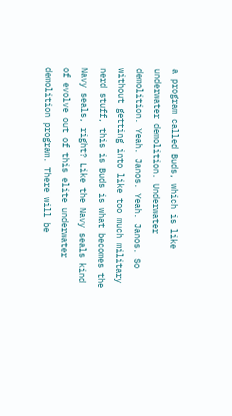a program called Buds, which is like underwater demolition. Underwater demolition. Yeah. Janos. Yeah. Janos. So without getting into like too much military nerd stuff, this is Buds is what becomes the Navy seals, right? Like the Navy seals kind of evolve out of this elite underwater demolition program. There will be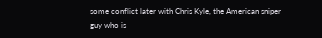some conflict later with Chris Kyle, the American sniper guy who is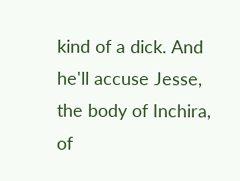kind of a dick. And he'll accuse Jesse, the body of Inchira, of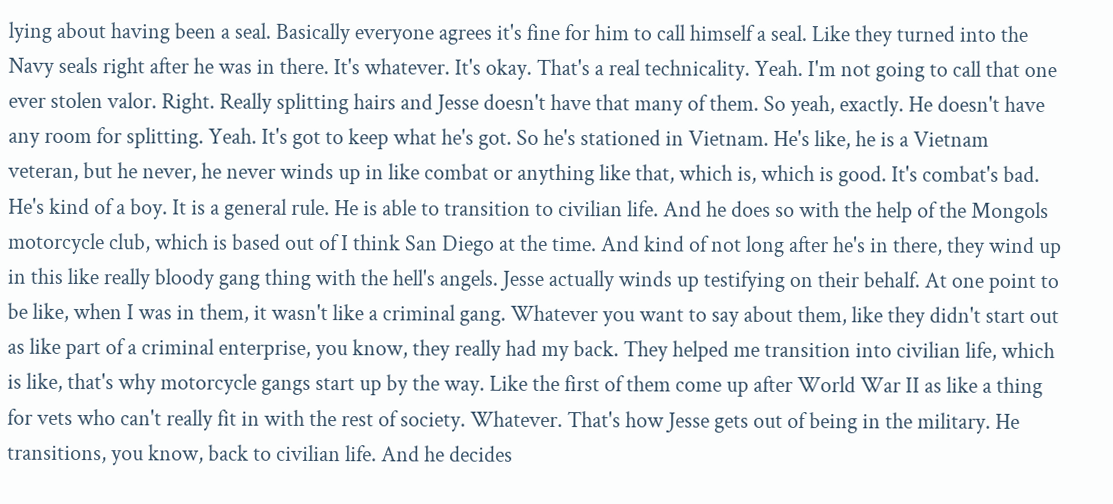lying about having been a seal. Basically everyone agrees it's fine for him to call himself a seal. Like they turned into the Navy seals right after he was in there. It's whatever. It's okay. That's a real technicality. Yeah. I'm not going to call that one ever stolen valor. Right. Really splitting hairs and Jesse doesn't have that many of them. So yeah, exactly. He doesn't have any room for splitting. Yeah. It's got to keep what he's got. So he's stationed in Vietnam. He's like, he is a Vietnam veteran, but he never, he never winds up in like combat or anything like that, which is, which is good. It's combat's bad. He's kind of a boy. It is a general rule. He is able to transition to civilian life. And he does so with the help of the Mongols motorcycle club, which is based out of I think San Diego at the time. And kind of not long after he's in there, they wind up in this like really bloody gang thing with the hell's angels. Jesse actually winds up testifying on their behalf. At one point to be like, when I was in them, it wasn't like a criminal gang. Whatever you want to say about them, like they didn't start out as like part of a criminal enterprise, you know, they really had my back. They helped me transition into civilian life, which is like, that's why motorcycle gangs start up by the way. Like the first of them come up after World War II as like a thing for vets who can't really fit in with the rest of society. Whatever. That's how Jesse gets out of being in the military. He transitions, you know, back to civilian life. And he decides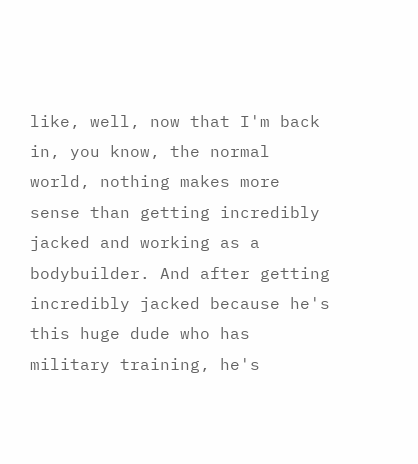like, well, now that I'm back in, you know, the normal world, nothing makes more sense than getting incredibly jacked and working as a bodybuilder. And after getting incredibly jacked because he's this huge dude who has military training, he's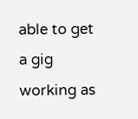able to get a gig working as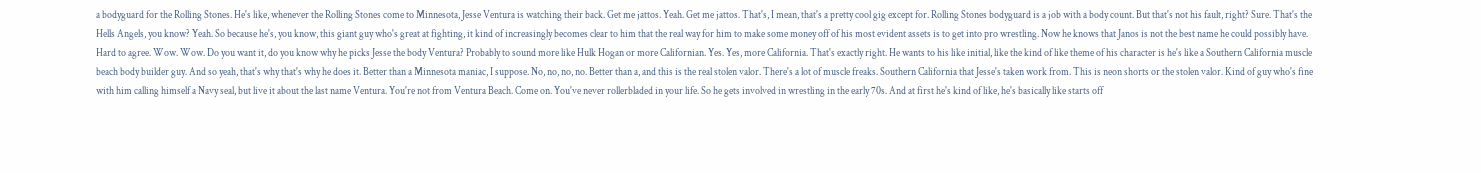a bodyguard for the Rolling Stones. He's like, whenever the Rolling Stones come to Minnesota, Jesse Ventura is watching their back. Get me jattos. Yeah. Get me jattos. That's, I mean, that's a pretty cool gig except for. Rolling Stones bodyguard is a job with a body count. But that's not his fault, right? Sure. That's the Hells Angels, you know? Yeah. So because he's, you know, this giant guy who's great at fighting, it kind of increasingly becomes clear to him that the real way for him to make some money off of his most evident assets is to get into pro wrestling. Now he knows that Janos is not the best name he could possibly have. Hard to agree. Wow. Wow. Do you want it, do you know why he picks Jesse the body Ventura? Probably to sound more like Hulk Hogan or more Californian. Yes. Yes, more California. That's exactly right. He wants to his like initial, like the kind of like theme of his character is he's like a Southern California muscle beach body builder guy. And so yeah, that's why that's why he does it. Better than a Minnesota maniac, I suppose. No, no, no, no. Better than a, and this is the real stolen valor. There's a lot of muscle freaks. Southern California that Jesse's taken work from. This is neon shorts or the stolen valor. Kind of guy who's fine with him calling himself a Navy seal, but live it about the last name Ventura. You're not from Ventura Beach. Come on. You've never rollerbladed in your life. So he gets involved in wrestling in the early 70s. And at first he's kind of like, he's basically like starts off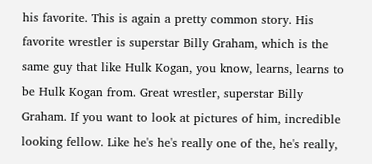his favorite. This is again a pretty common story. His favorite wrestler is superstar Billy Graham, which is the same guy that like Hulk Kogan, you know, learns, learns to be Hulk Kogan from. Great wrestler, superstar Billy Graham. If you want to look at pictures of him, incredible looking fellow. Like he's he's really one of the, he's really,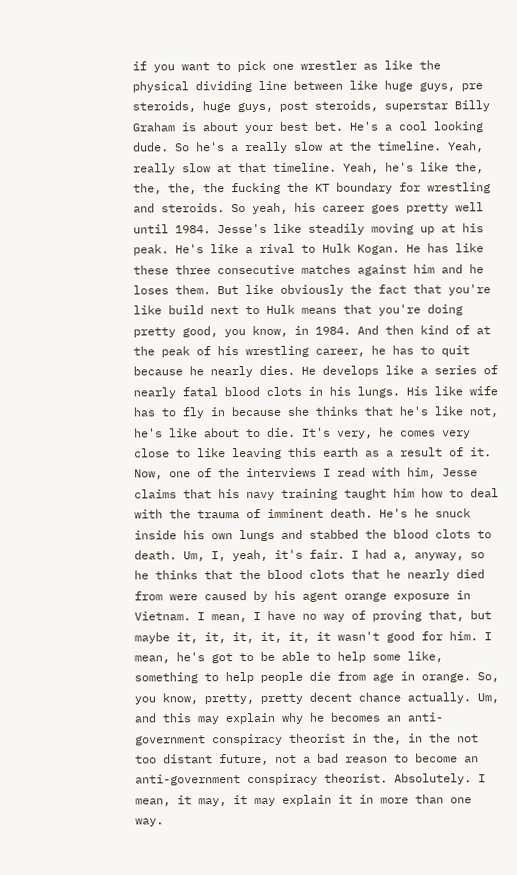if you want to pick one wrestler as like the physical dividing line between like huge guys, pre steroids, huge guys, post steroids, superstar Billy Graham is about your best bet. He's a cool looking dude. So he's a really slow at the timeline. Yeah, really slow at that timeline. Yeah, he's like the, the, the, the fucking the KT boundary for wrestling and steroids. So yeah, his career goes pretty well until 1984. Jesse's like steadily moving up at his peak. He's like a rival to Hulk Kogan. He has like these three consecutive matches against him and he loses them. But like obviously the fact that you're like build next to Hulk means that you're doing pretty good, you know, in 1984. And then kind of at the peak of his wrestling career, he has to quit because he nearly dies. He develops like a series of nearly fatal blood clots in his lungs. His like wife has to fly in because she thinks that he's like not, he's like about to die. It's very, he comes very close to like leaving this earth as a result of it. Now, one of the interviews I read with him, Jesse claims that his navy training taught him how to deal with the trauma of imminent death. He's he snuck inside his own lungs and stabbed the blood clots to death. Um, I, yeah, it's fair. I had a, anyway, so he thinks that the blood clots that he nearly died from were caused by his agent orange exposure in Vietnam. I mean, I have no way of proving that, but maybe it, it, it, it, it, it wasn't good for him. I mean, he's got to be able to help some like, something to help people die from age in orange. So, you know, pretty, pretty decent chance actually. Um, and this may explain why he becomes an anti-government conspiracy theorist in the, in the not too distant future, not a bad reason to become an anti-government conspiracy theorist. Absolutely. I mean, it may, it may explain it in more than one way.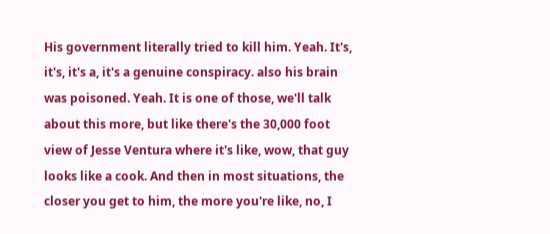His government literally tried to kill him. Yeah. It's, it's, it's a, it's a genuine conspiracy. also his brain was poisoned. Yeah. It is one of those, we'll talk about this more, but like there's the 30,000 foot view of Jesse Ventura where it's like, wow, that guy looks like a cook. And then in most situations, the closer you get to him, the more you're like, no, I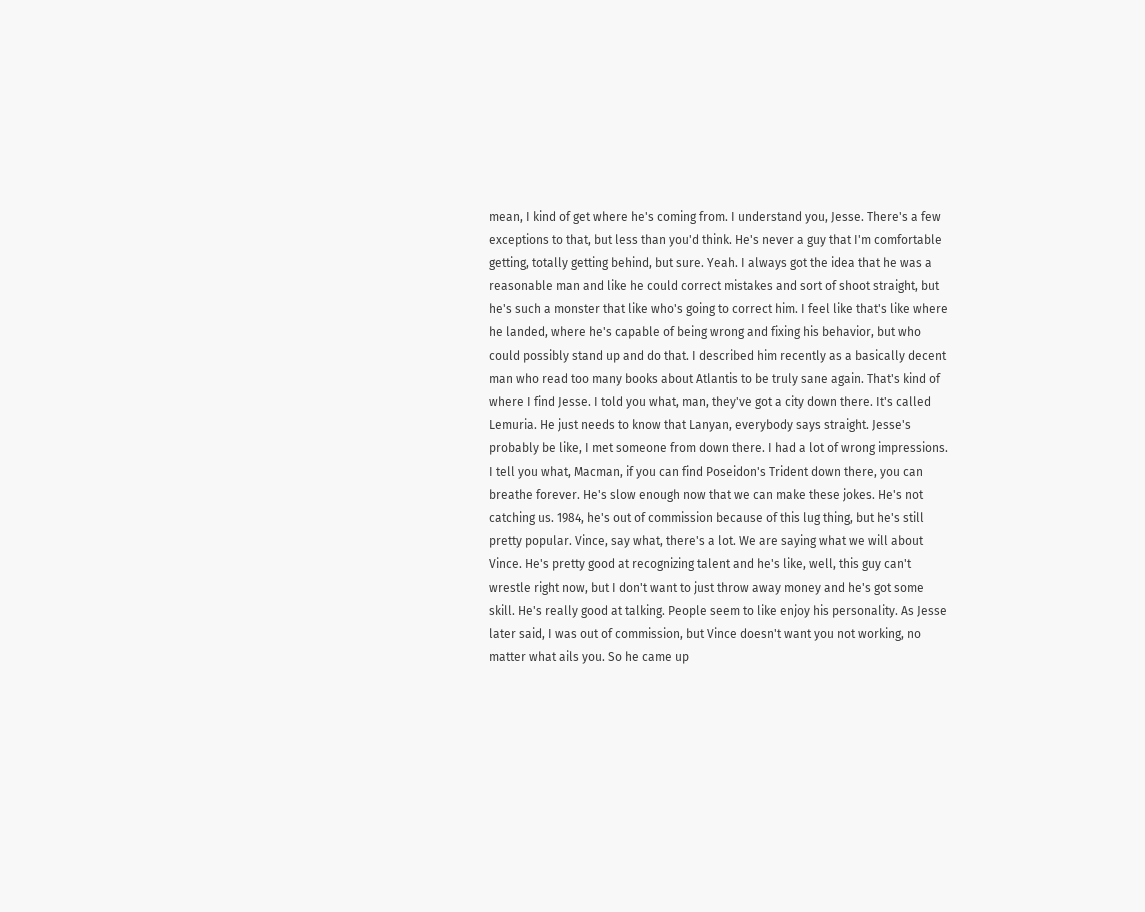mean, I kind of get where he's coming from. I understand you, Jesse. There's a few exceptions to that, but less than you'd think. He's never a guy that I'm comfortable getting, totally getting behind, but sure. Yeah. I always got the idea that he was a reasonable man and like he could correct mistakes and sort of shoot straight, but he's such a monster that like who's going to correct him. I feel like that's like where he landed, where he's capable of being wrong and fixing his behavior, but who could possibly stand up and do that. I described him recently as a basically decent man who read too many books about Atlantis to be truly sane again. That's kind of where I find Jesse. I told you what, man, they've got a city down there. It's called Lemuria. He just needs to know that Lanyan, everybody says straight. Jesse's probably be like, I met someone from down there. I had a lot of wrong impressions. I tell you what, Macman, if you can find Poseidon's Trident down there, you can breathe forever. He's slow enough now that we can make these jokes. He's not catching us. 1984, he's out of commission because of this lug thing, but he's still pretty popular. Vince, say what, there's a lot. We are saying what we will about Vince. He's pretty good at recognizing talent and he's like, well, this guy can't wrestle right now, but I don't want to just throw away money and he's got some skill. He's really good at talking. People seem to like enjoy his personality. As Jesse later said, I was out of commission, but Vince doesn't want you not working, no matter what ails you. So he came up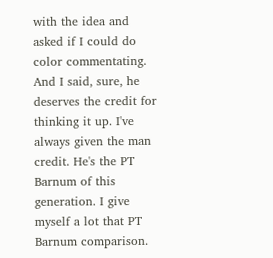with the idea and asked if I could do color commentating. And I said, sure, he deserves the credit for thinking it up. I've always given the man credit. He's the PT Barnum of this generation. I give myself a lot that PT Barnum comparison.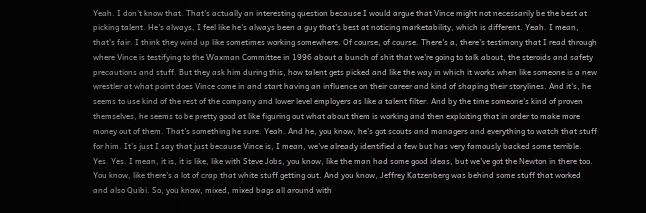Yeah. I don't know that. That's actually an interesting question because I would argue that Vince might not necessarily be the best at picking talent. He's always, I feel like he's always been a guy that's best at noticing marketability, which is different. Yeah. I mean, that's fair. I think they wind up like sometimes working somewhere. Of course, of course. There's a, there's testimony that I read through where Vince is testifying to the Waxman Committee in 1996 about a bunch of shit that we're going to talk about, the steroids and safety precautions and stuff. But they ask him during this, how talent gets picked and like the way in which it works when like someone is a new wrestler at what point does Vince come in and start having an influence on their career and kind of shaping their storylines. And it's, he seems to use kind of the rest of the company and lower level employers as like a talent filter. And by the time someone's kind of proven themselves, he seems to be pretty good at like figuring out what about them is working and then exploiting that in order to make more money out of them. That's something he sure. Yeah. And he, you know, he's got scouts and managers and everything to watch that stuff for him. It's just I say that just because Vince is, I mean, we've already identified a few but has very famously backed some terrible. Yes. Yes. I mean, it is, it is like, like with Steve Jobs, you know, like the man had some good ideas, but we've got the Newton in there too. You know, like there's a lot of crap that white stuff getting out. And you know, Jeffrey Katzenberg was behind some stuff that worked and also Quibi. So, you know, mixed, mixed bags all around with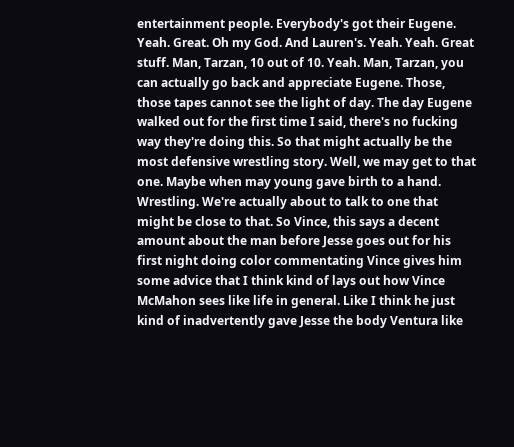entertainment people. Everybody's got their Eugene. Yeah. Great. Oh my God. And Lauren's. Yeah. Yeah. Great stuff. Man, Tarzan, 10 out of 10. Yeah. Man, Tarzan, you can actually go back and appreciate Eugene. Those, those tapes cannot see the light of day. The day Eugene walked out for the first time I said, there's no fucking way they're doing this. So that might actually be the most defensive wrestling story. Well, we may get to that one. Maybe when may young gave birth to a hand. Wrestling. We're actually about to talk to one that might be close to that. So Vince, this says a decent amount about the man before Jesse goes out for his first night doing color commentating Vince gives him some advice that I think kind of lays out how Vince McMahon sees like life in general. Like I think he just kind of inadvertently gave Jesse the body Ventura like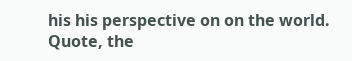his his perspective on on the world. Quote, the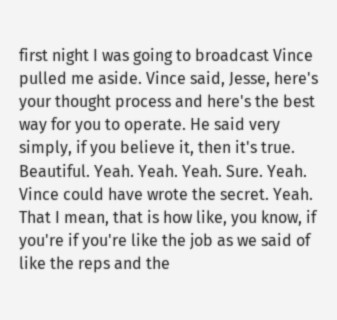first night I was going to broadcast Vince pulled me aside. Vince said, Jesse, here's your thought process and here's the best way for you to operate. He said very simply, if you believe it, then it's true. Beautiful. Yeah. Yeah. Yeah. Sure. Yeah. Vince could have wrote the secret. Yeah. That I mean, that is how like, you know, if you're if you're like the job as we said of like the reps and the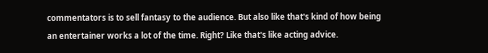commentators is to sell fantasy to the audience. But also like that's kind of how being an entertainer works a lot of the time. Right? Like that's like acting advice.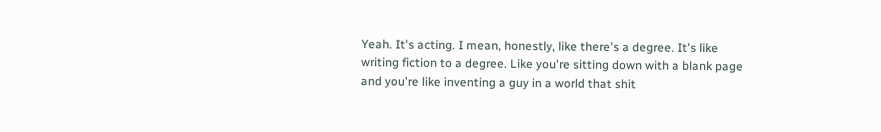Yeah. It's acting. I mean, honestly, like there's a degree. It's like writing fiction to a degree. Like you're sitting down with a blank page and you're like inventing a guy in a world that shit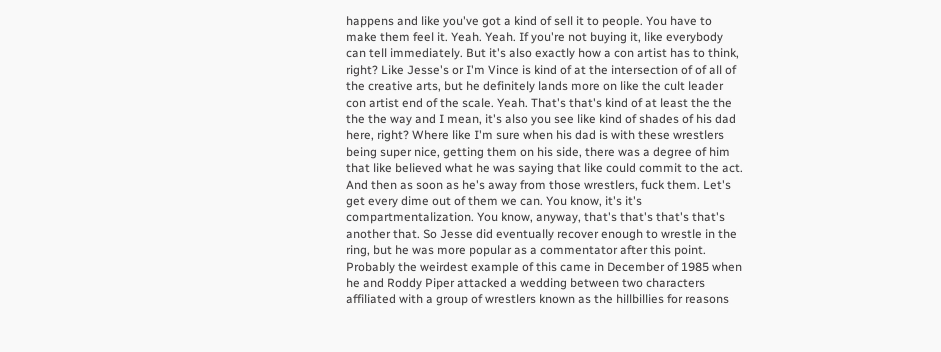happens and like you've got a kind of sell it to people. You have to make them feel it. Yeah. Yeah. If you're not buying it, like everybody can tell immediately. But it's also exactly how a con artist has to think, right? Like Jesse's or I'm Vince is kind of at the intersection of of all of the creative arts, but he definitely lands more on like the cult leader con artist end of the scale. Yeah. That's that's kind of at least the the the the way and I mean, it's also you see like kind of shades of his dad here, right? Where like I'm sure when his dad is with these wrestlers being super nice, getting them on his side, there was a degree of him that like believed what he was saying that like could commit to the act. And then as soon as he's away from those wrestlers, fuck them. Let's get every dime out of them we can. You know, it's it's compartmentalization. You know, anyway, that's that's that's that's another that. So Jesse did eventually recover enough to wrestle in the ring, but he was more popular as a commentator after this point. Probably the weirdest example of this came in December of 1985 when he and Roddy Piper attacked a wedding between two characters affiliated with a group of wrestlers known as the hillbillies for reasons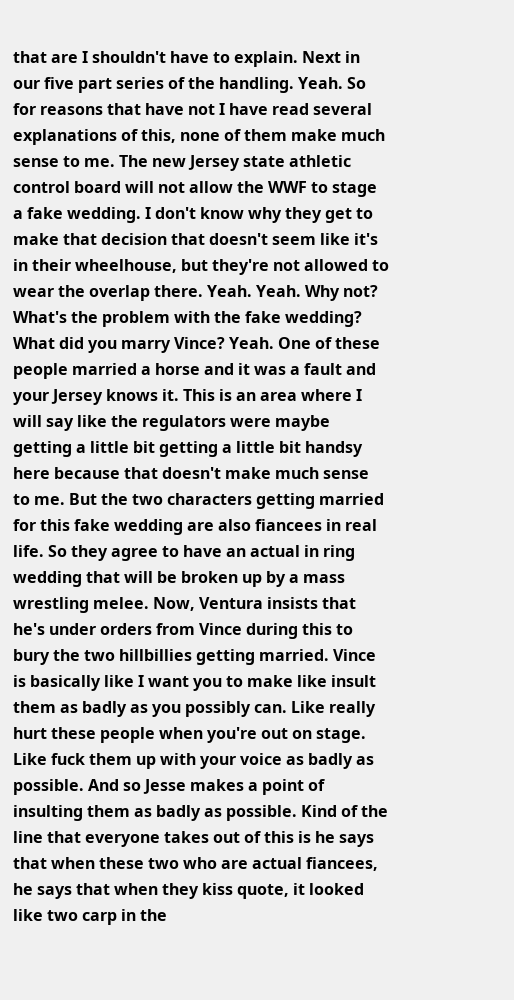that are I shouldn't have to explain. Next in our five part series of the handling. Yeah. So for reasons that have not I have read several explanations of this, none of them make much sense to me. The new Jersey state athletic control board will not allow the WWF to stage a fake wedding. I don't know why they get to make that decision that doesn't seem like it's in their wheelhouse, but they're not allowed to wear the overlap there. Yeah. Yeah. Why not? What's the problem with the fake wedding? What did you marry Vince? Yeah. One of these people married a horse and it was a fault and your Jersey knows it. This is an area where I will say like the regulators were maybe getting a little bit getting a little bit handsy here because that doesn't make much sense to me. But the two characters getting married for this fake wedding are also fiancees in real life. So they agree to have an actual in ring wedding that will be broken up by a mass wrestling melee. Now, Ventura insists that he's under orders from Vince during this to bury the two hillbillies getting married. Vince is basically like I want you to make like insult them as badly as you possibly can. Like really hurt these people when you're out on stage. Like fuck them up with your voice as badly as possible. And so Jesse makes a point of insulting them as badly as possible. Kind of the line that everyone takes out of this is he says that when these two who are actual fiancees, he says that when they kiss quote, it looked like two carp in the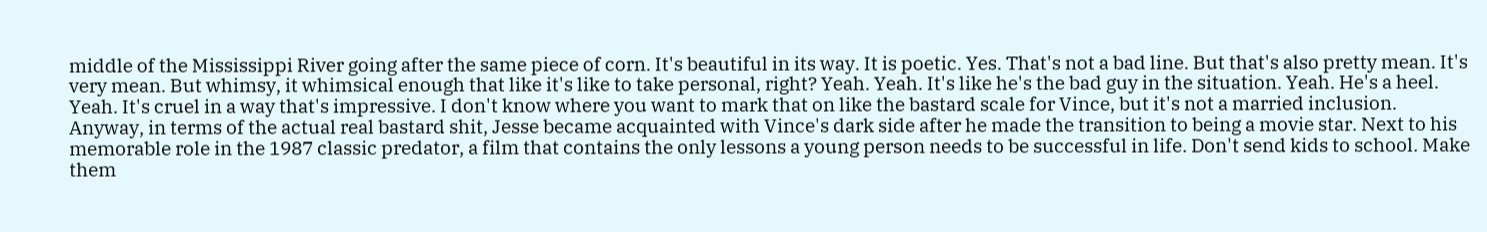middle of the Mississippi River going after the same piece of corn. It's beautiful in its way. It is poetic. Yes. That's not a bad line. But that's also pretty mean. It's very mean. But whimsy, it whimsical enough that like it's like to take personal, right? Yeah. Yeah. It's like he's the bad guy in the situation. Yeah. He's a heel. Yeah. It's cruel in a way that's impressive. I don't know where you want to mark that on like the bastard scale for Vince, but it's not a married inclusion. Anyway, in terms of the actual real bastard shit, Jesse became acquainted with Vince's dark side after he made the transition to being a movie star. Next to his memorable role in the 1987 classic predator, a film that contains the only lessons a young person needs to be successful in life. Don't send kids to school. Make them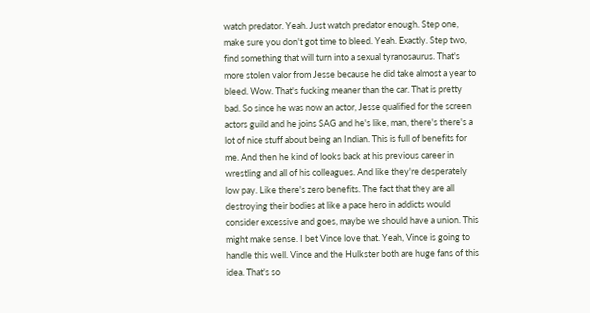watch predator. Yeah. Just watch predator enough. Step one, make sure you don't got time to bleed. Yeah. Exactly. Step two, find something that will turn into a sexual tyranosaurus. That's more stolen valor from Jesse because he did take almost a year to bleed. Wow. That's fucking meaner than the car. That is pretty bad. So since he was now an actor, Jesse qualified for the screen actors guild and he joins SAG and he's like, man, there's there's a lot of nice stuff about being an Indian. This is full of benefits for me. And then he kind of looks back at his previous career in wrestling and all of his colleagues. And like they're desperately low pay. Like there's zero benefits. The fact that they are all destroying their bodies at like a pace hero in addicts would consider excessive and goes, maybe we should have a union. This might make sense. I bet Vince love that. Yeah, Vince is going to handle this well. Vince and the Hulkster both are huge fans of this idea. That's so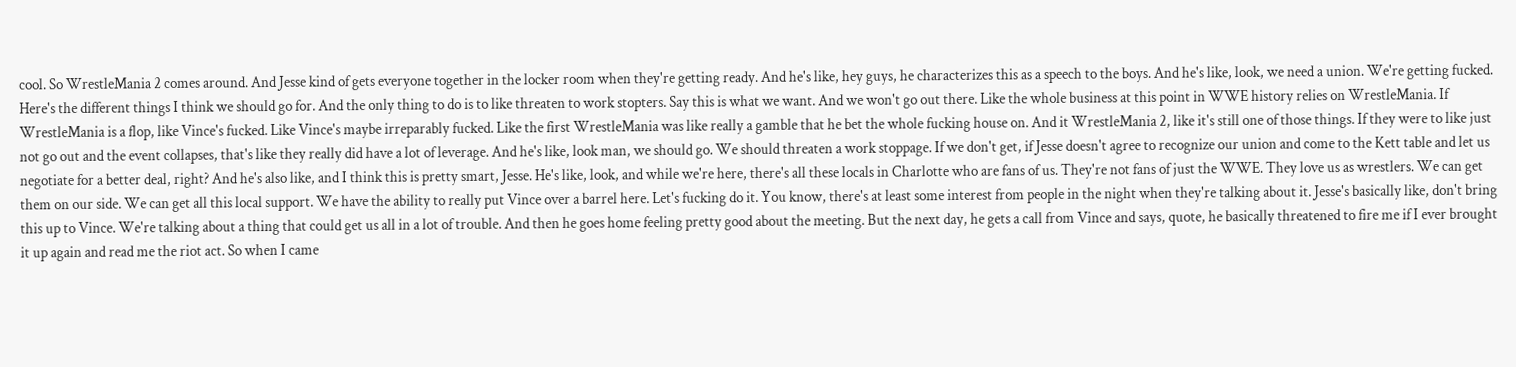cool. So WrestleMania 2 comes around. And Jesse kind of gets everyone together in the locker room when they're getting ready. And he's like, hey guys, he characterizes this as a speech to the boys. And he's like, look, we need a union. We're getting fucked. Here's the different things I think we should go for. And the only thing to do is to like threaten to work stopters. Say this is what we want. And we won't go out there. Like the whole business at this point in WWE history relies on WrestleMania. If WrestleMania is a flop, like Vince's fucked. Like Vince's maybe irreparably fucked. Like the first WrestleMania was like really a gamble that he bet the whole fucking house on. And it WrestleMania 2, like it's still one of those things. If they were to like just not go out and the event collapses, that's like they really did have a lot of leverage. And he's like, look man, we should go. We should threaten a work stoppage. If we don't get, if Jesse doesn't agree to recognize our union and come to the Kett table and let us negotiate for a better deal, right? And he's also like, and I think this is pretty smart, Jesse. He's like, look, and while we're here, there's all these locals in Charlotte who are fans of us. They're not fans of just the WWE. They love us as wrestlers. We can get them on our side. We can get all this local support. We have the ability to really put Vince over a barrel here. Let's fucking do it. You know, there's at least some interest from people in the night when they're talking about it. Jesse's basically like, don't bring this up to Vince. We're talking about a thing that could get us all in a lot of trouble. And then he goes home feeling pretty good about the meeting. But the next day, he gets a call from Vince and says, quote, he basically threatened to fire me if I ever brought it up again and read me the riot act. So when I came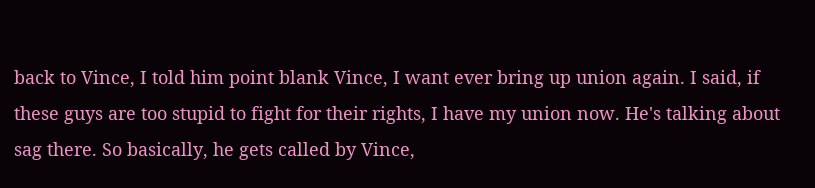back to Vince, I told him point blank Vince, I want ever bring up union again. I said, if these guys are too stupid to fight for their rights, I have my union now. He's talking about sag there. So basically, he gets called by Vince,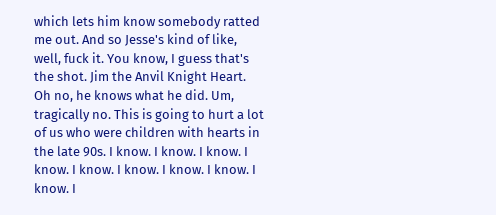which lets him know somebody ratted me out. And so Jesse's kind of like, well, fuck it. You know, I guess that's the shot. Jim the Anvil Knight Heart. Oh no, he knows what he did. Um, tragically no. This is going to hurt a lot of us who were children with hearts in the late 90s. I know. I know. I know. I know. I know. I know. I know. I know. I know. I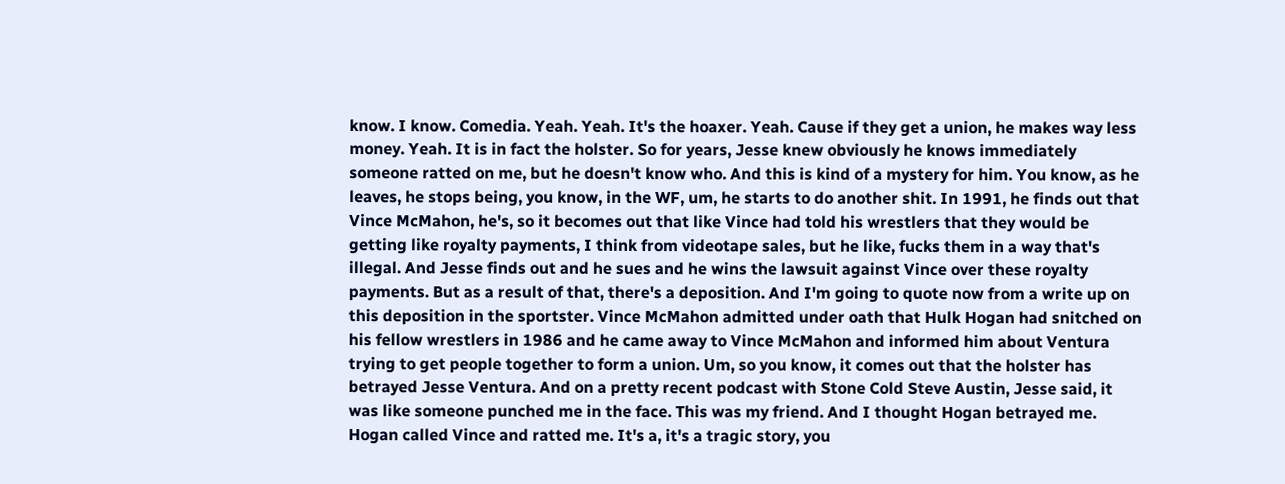know. I know. Comedia. Yeah. Yeah. It's the hoaxer. Yeah. Cause if they get a union, he makes way less money. Yeah. It is in fact the holster. So for years, Jesse knew obviously he knows immediately someone ratted on me, but he doesn't know who. And this is kind of a mystery for him. You know, as he leaves, he stops being, you know, in the WF, um, he starts to do another shit. In 1991, he finds out that Vince McMahon, he's, so it becomes out that like Vince had told his wrestlers that they would be getting like royalty payments, I think from videotape sales, but he like, fucks them in a way that's illegal. And Jesse finds out and he sues and he wins the lawsuit against Vince over these royalty payments. But as a result of that, there's a deposition. And I'm going to quote now from a write up on this deposition in the sportster. Vince McMahon admitted under oath that Hulk Hogan had snitched on his fellow wrestlers in 1986 and he came away to Vince McMahon and informed him about Ventura trying to get people together to form a union. Um, so you know, it comes out that the holster has betrayed Jesse Ventura. And on a pretty recent podcast with Stone Cold Steve Austin, Jesse said, it was like someone punched me in the face. This was my friend. And I thought Hogan betrayed me. Hogan called Vince and ratted me. It's a, it's a tragic story, you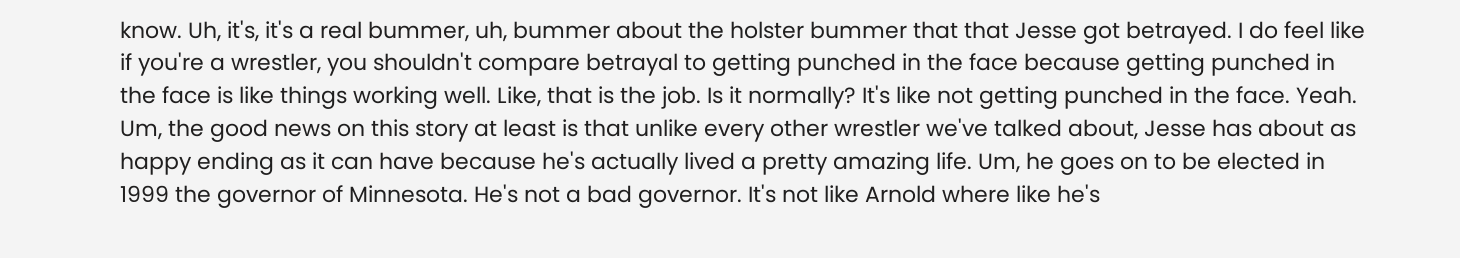know. Uh, it's, it's a real bummer, uh, bummer about the holster bummer that that Jesse got betrayed. I do feel like if you're a wrestler, you shouldn't compare betrayal to getting punched in the face because getting punched in the face is like things working well. Like, that is the job. Is it normally? It's like not getting punched in the face. Yeah. Um, the good news on this story at least is that unlike every other wrestler we've talked about, Jesse has about as happy ending as it can have because he's actually lived a pretty amazing life. Um, he goes on to be elected in 1999 the governor of Minnesota. He's not a bad governor. It's not like Arnold where like he's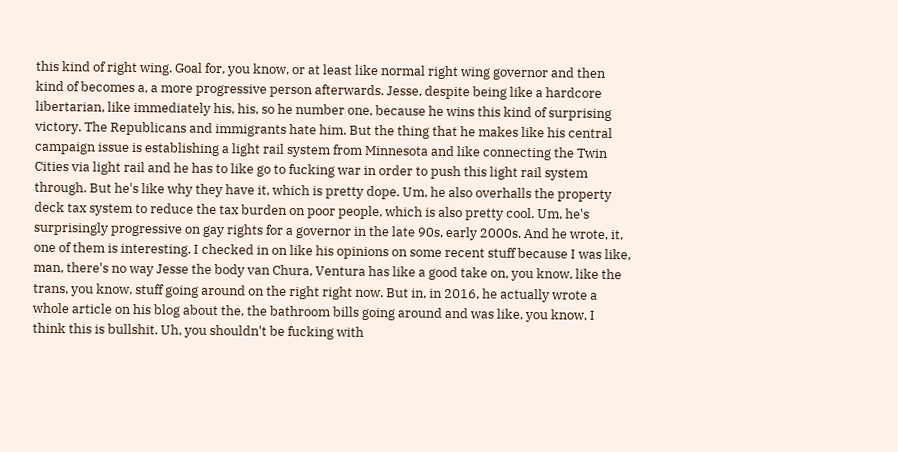this kind of right wing. Goal for, you know, or at least like normal right wing governor and then kind of becomes a, a more progressive person afterwards. Jesse, despite being like a hardcore libertarian, like immediately his, his, so he number one, because he wins this kind of surprising victory. The Republicans and immigrants hate him. But the thing that he makes like his central campaign issue is establishing a light rail system from Minnesota and like connecting the Twin Cities via light rail and he has to like go to fucking war in order to push this light rail system through. But he's like why they have it, which is pretty dope. Um, he also overhalls the property deck tax system to reduce the tax burden on poor people, which is also pretty cool. Um, he's surprisingly progressive on gay rights for a governor in the late 90s, early 2000s. And he wrote, it, one of them is interesting. I checked in on like his opinions on some recent stuff because I was like, man, there's no way Jesse the body van Chura, Ventura has like a good take on, you know, like the trans, you know, stuff going around on the right right now. But in, in 2016, he actually wrote a whole article on his blog about the, the bathroom bills going around and was like, you know, I think this is bullshit. Uh, you shouldn't be fucking with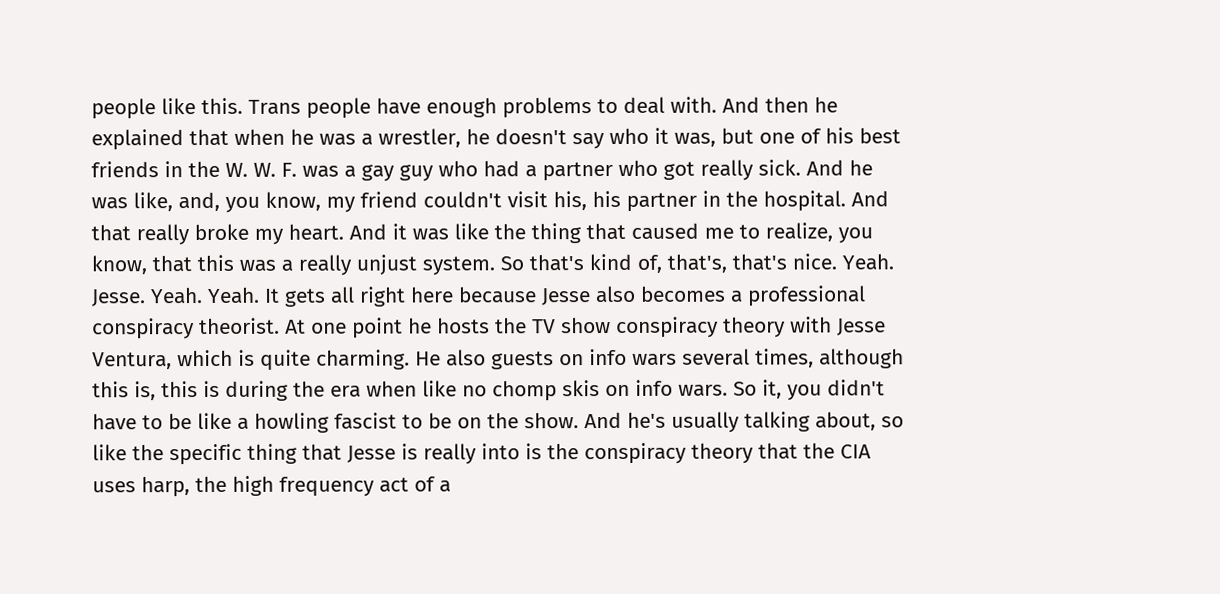people like this. Trans people have enough problems to deal with. And then he explained that when he was a wrestler, he doesn't say who it was, but one of his best friends in the W. W. F. was a gay guy who had a partner who got really sick. And he was like, and, you know, my friend couldn't visit his, his partner in the hospital. And that really broke my heart. And it was like the thing that caused me to realize, you know, that this was a really unjust system. So that's kind of, that's, that's nice. Yeah. Jesse. Yeah. Yeah. It gets all right here because Jesse also becomes a professional conspiracy theorist. At one point he hosts the TV show conspiracy theory with Jesse Ventura, which is quite charming. He also guests on info wars several times, although this is, this is during the era when like no chomp skis on info wars. So it, you didn't have to be like a howling fascist to be on the show. And he's usually talking about, so like the specific thing that Jesse is really into is the conspiracy theory that the CIA uses harp, the high frequency act of a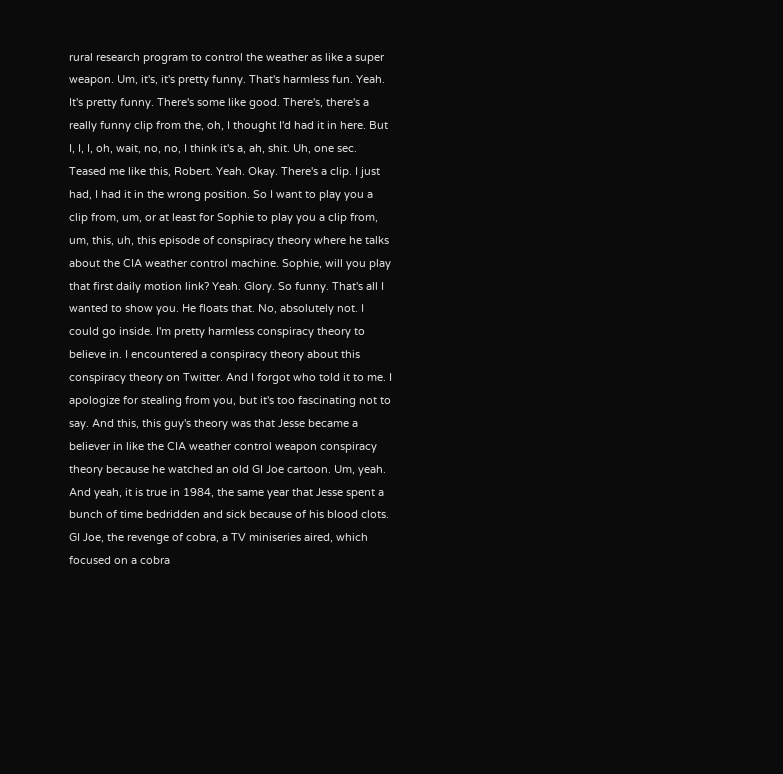rural research program to control the weather as like a super weapon. Um, it's, it's pretty funny. That's harmless fun. Yeah. It's pretty funny. There's some like good. There's, there's a really funny clip from the, oh, I thought I'd had it in here. But I, I, I, oh, wait, no, no, I think it's a, ah, shit. Uh, one sec. Teased me like this, Robert. Yeah. Okay. There's a clip. I just had, I had it in the wrong position. So I want to play you a clip from, um, or at least for Sophie to play you a clip from, um, this, uh, this episode of conspiracy theory where he talks about the CIA weather control machine. Sophie, will you play that first daily motion link? Yeah. Glory. So funny. That's all I wanted to show you. He floats that. No, absolutely not. I could go inside. I'm pretty harmless conspiracy theory to believe in. I encountered a conspiracy theory about this conspiracy theory on Twitter. And I forgot who told it to me. I apologize for stealing from you, but it's too fascinating not to say. And this, this guy's theory was that Jesse became a believer in like the CIA weather control weapon conspiracy theory because he watched an old GI Joe cartoon. Um, yeah. And yeah, it is true in 1984, the same year that Jesse spent a bunch of time bedridden and sick because of his blood clots. GI Joe, the revenge of cobra, a TV miniseries aired, which focused on a cobra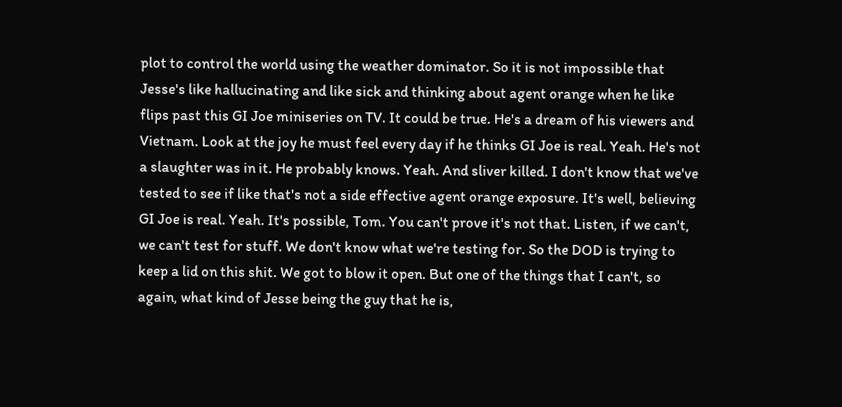plot to control the world using the weather dominator. So it is not impossible that Jesse's like hallucinating and like sick and thinking about agent orange when he like flips past this GI Joe miniseries on TV. It could be true. He's a dream of his viewers and Vietnam. Look at the joy he must feel every day if he thinks GI Joe is real. Yeah. He's not a slaughter was in it. He probably knows. Yeah. And sliver killed. I don't know that we've tested to see if like that's not a side effective agent orange exposure. It's well, believing GI Joe is real. Yeah. It's possible, Tom. You can't prove it's not that. Listen, if we can't, we can't test for stuff. We don't know what we're testing for. So the DOD is trying to keep a lid on this shit. We got to blow it open. But one of the things that I can't, so again, what kind of Jesse being the guy that he is,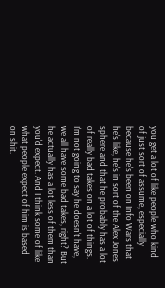you get a lot of like people who kind of just sort of assume, especially because he's been on Info Wars that he's like, he's in sort of the Alex Jones sphere and that he probably has a lot of really bad takes on a lot of things. I'm not going to say he doesn't have, we all have some bad takes, right? But he actually has a lot less of them than you'd expect. And I think some of like what people expect of him is based on shit.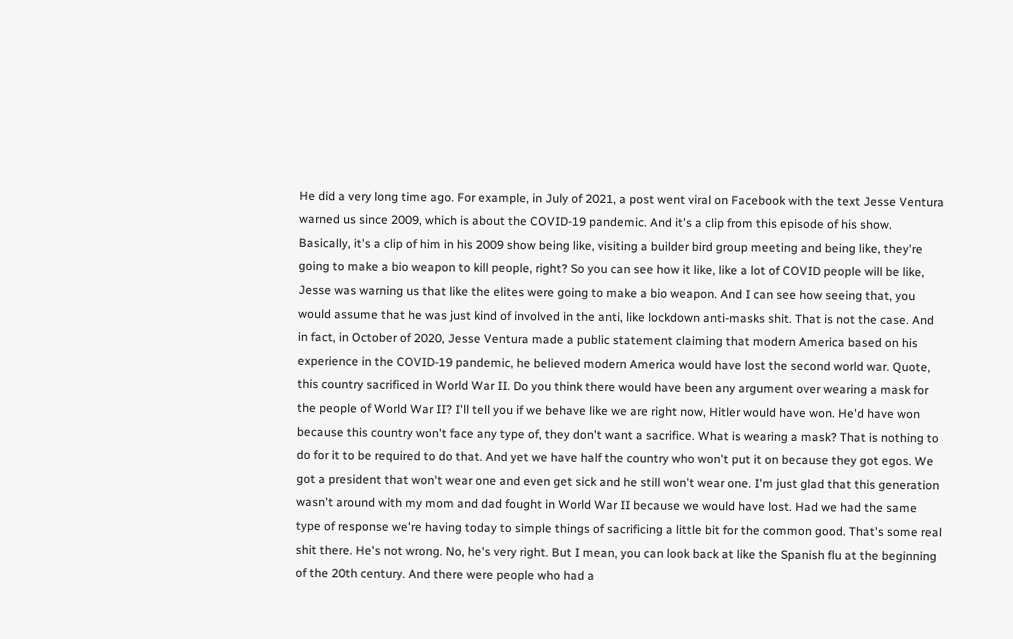He did a very long time ago. For example, in July of 2021, a post went viral on Facebook with the text Jesse Ventura warned us since 2009, which is about the COVID-19 pandemic. And it's a clip from this episode of his show. Basically, it's a clip of him in his 2009 show being like, visiting a builder bird group meeting and being like, they're going to make a bio weapon to kill people, right? So you can see how it like, like a lot of COVID people will be like, Jesse was warning us that like the elites were going to make a bio weapon. And I can see how seeing that, you would assume that he was just kind of involved in the anti, like lockdown anti-masks shit. That is not the case. And in fact, in October of 2020, Jesse Ventura made a public statement claiming that modern America based on his experience in the COVID-19 pandemic, he believed modern America would have lost the second world war. Quote, this country sacrificed in World War II. Do you think there would have been any argument over wearing a mask for the people of World War II? I'll tell you if we behave like we are right now, Hitler would have won. He'd have won because this country won't face any type of, they don't want a sacrifice. What is wearing a mask? That is nothing to do for it to be required to do that. And yet we have half the country who won't put it on because they got egos. We got a president that won't wear one and even get sick and he still won't wear one. I'm just glad that this generation wasn't around with my mom and dad fought in World War II because we would have lost. Had we had the same type of response we're having today to simple things of sacrificing a little bit for the common good. That's some real shit there. He's not wrong. No, he's very right. But I mean, you can look back at like the Spanish flu at the beginning of the 20th century. And there were people who had a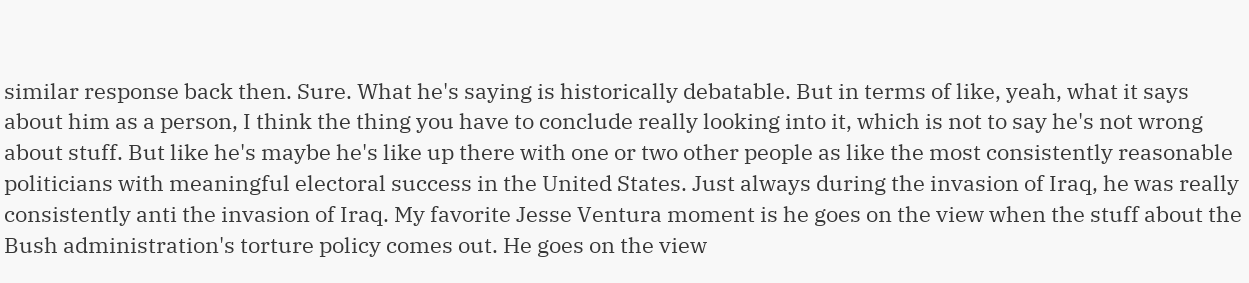similar response back then. Sure. What he's saying is historically debatable. But in terms of like, yeah, what it says about him as a person, I think the thing you have to conclude really looking into it, which is not to say he's not wrong about stuff. But like he's maybe he's like up there with one or two other people as like the most consistently reasonable politicians with meaningful electoral success in the United States. Just always during the invasion of Iraq, he was really consistently anti the invasion of Iraq. My favorite Jesse Ventura moment is he goes on the view when the stuff about the Bush administration's torture policy comes out. He goes on the view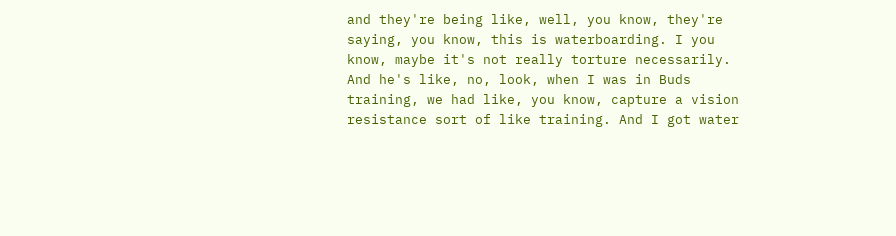and they're being like, well, you know, they're saying, you know, this is waterboarding. I you know, maybe it's not really torture necessarily. And he's like, no, look, when I was in Buds training, we had like, you know, capture a vision resistance sort of like training. And I got water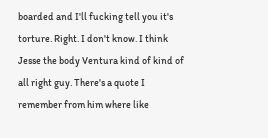boarded and I'll fucking tell you it's torture. Right. I don't know. I think Jesse the body Ventura kind of kind of all right guy. There's a quote I remember from him where like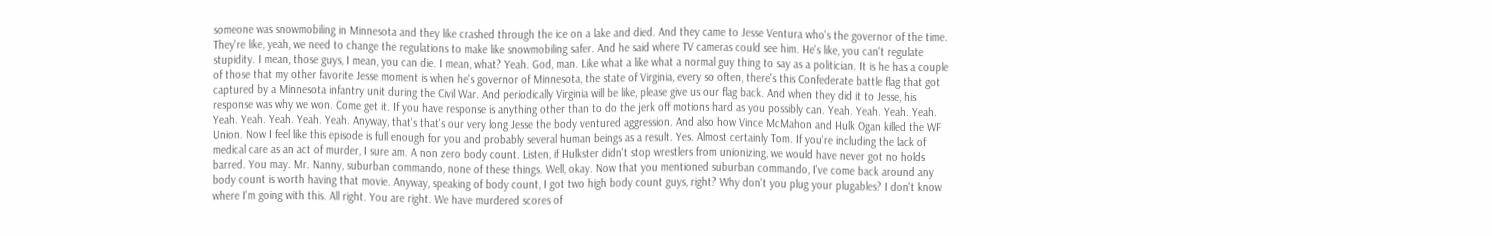someone was snowmobiling in Minnesota and they like crashed through the ice on a lake and died. And they came to Jesse Ventura who's the governor of the time. They're like, yeah, we need to change the regulations to make like snowmobiling safer. And he said where TV cameras could see him. He's like, you can't regulate stupidity. I mean, those guys, I mean, you can die. I mean, what? Yeah. God, man. Like what a like what a normal guy thing to say as a politician. It is he has a couple of those that my other favorite Jesse moment is when he's governor of Minnesota, the state of Virginia, every so often, there's this Confederate battle flag that got captured by a Minnesota infantry unit during the Civil War. And periodically Virginia will be like, please give us our flag back. And when they did it to Jesse, his response was why we won. Come get it. If you have response is anything other than to do the jerk off motions hard as you possibly can. Yeah. Yeah. Yeah. Yeah. Yeah. Yeah. Yeah. Yeah. Yeah. Anyway, that's that's our very long Jesse the body ventured aggression. And also how Vince McMahon and Hulk Ogan killed the WF Union. Now I feel like this episode is full enough for you and probably several human beings as a result. Yes. Almost certainly Tom. If you're including the lack of medical care as an act of murder, I sure am. A non zero body count. Listen, if Hulkster didn't stop wrestlers from unionizing, we would have never got no holds barred. You may. Mr. Nanny, suburban commando, none of these things. Well, okay. Now that you mentioned suburban commando, I've come back around any body count is worth having that movie. Anyway, speaking of body count, I got two high body count guys, right? Why don't you plug your plugables? I don't know where I'm going with this. All right. You are right. We have murdered scores of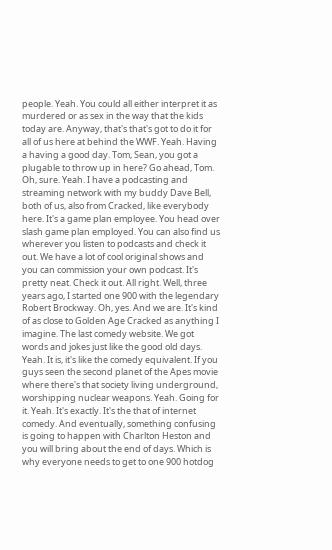people. Yeah. You could all either interpret it as murdered or as sex in the way that the kids today are. Anyway, that's that's got to do it for all of us here at behind the WWF. Yeah. Having a having a good day. Tom, Sean, you got a plugable to throw up in here? Go ahead, Tom. Oh, sure. Yeah. I have a podcasting and streaming network with my buddy Dave Bell, both of us, also from Cracked, like everybody here. It's a game plan employee. You head over slash game plan employed. You can also find us wherever you listen to podcasts and check it out. We have a lot of cool original shows and you can commission your own podcast. It's pretty neat. Check it out. All right. Well, three years ago, I started one 900 with the legendary Robert Brockway. Oh, yes. And we are. It's kind of as close to Golden Age Cracked as anything I imagine. The last comedy website. We got words and jokes just like the good old days. Yeah. It is, it's like the comedy equivalent. If you guys seen the second planet of the Apes movie where there's that society living underground, worshipping nuclear weapons. Yeah. Going for it. Yeah. It's exactly. It's the that of internet comedy. And eventually, something confusing is going to happen with Charlton Heston and you will bring about the end of days. Which is why everyone needs to get to one 900 hotdog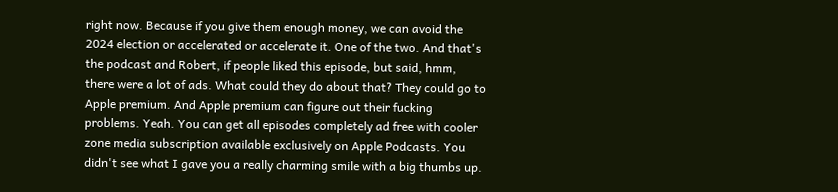right now. Because if you give them enough money, we can avoid the 2024 election or accelerated or accelerate it. One of the two. And that's the podcast and Robert, if people liked this episode, but said, hmm, there were a lot of ads. What could they do about that? They could go to Apple premium. And Apple premium can figure out their fucking problems. Yeah. You can get all episodes completely ad free with cooler zone media subscription available exclusively on Apple Podcasts. You didn't see what I gave you a really charming smile with a big thumbs up.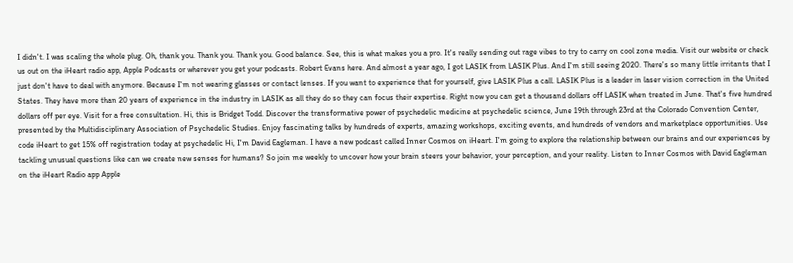I didn't. I was scaling the whole plug. Oh, thank you. Thank you. Thank you. Good balance. See, this is what makes you a pro. It's really sending out rage vibes to try to carry on cool zone media. Visit our website or check us out on the iHeart radio app, Apple Podcasts or wherever you get your podcasts. Robert Evans here. And almost a year ago, I got LASIK from LASIK Plus. And I'm still seeing 2020. There's so many little irritants that I just don't have to deal with anymore. Because I'm not wearing glasses or contact lenses. If you want to experience that for yourself, give LASIK Plus a call. LASIK Plus is a leader in laser vision correction in the United States. They have more than 20 years of experience in the industry in LASIK as all they do so they can focus their expertise. Right now you can get a thousand dollars off LASIK when treated in June. That's five hundred dollars off per eye. Visit for a free consultation. Hi, this is Bridget Todd. Discover the transformative power of psychedelic medicine at psychedelic science, June 19th through 23rd at the Colorado Convention Center, presented by the Multidisciplinary Association of Psychedelic Studies. Enjoy fascinating talks by hundreds of experts, amazing workshops, exciting events, and hundreds of vendors and marketplace opportunities. Use code iHeart to get 15% off registration today at psychedelic Hi, I'm David Eagleman. I have a new podcast called Inner Cosmos on iHeart. I'm going to explore the relationship between our brains and our experiences by tackling unusual questions like can we create new senses for humans? So join me weekly to uncover how your brain steers your behavior, your perception, and your reality. Listen to Inner Cosmos with David Eagleman on the iHeart Radio app Apple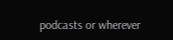podcasts or wherever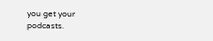you get your podcasts.